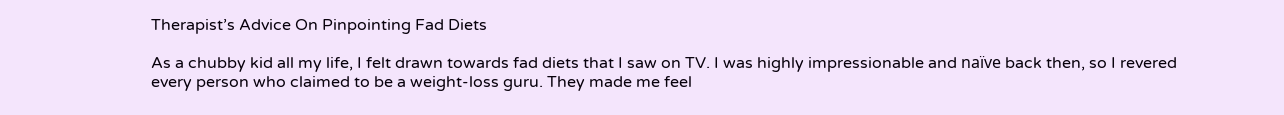Therapist’s Advice On Pinpointing Fad Diets

As a chubby kid all my life, I felt drawn towards fad diets that I saw on TV. I was highly impressionable and naïve back then, so I revered every person who claimed to be a weight-loss guru. They made me feel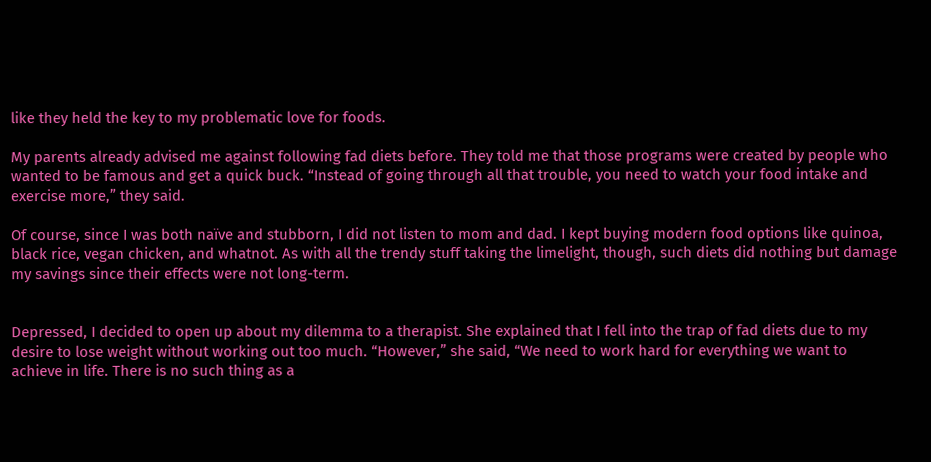like they held the key to my problematic love for foods.

My parents already advised me against following fad diets before. They told me that those programs were created by people who wanted to be famous and get a quick buck. “Instead of going through all that trouble, you need to watch your food intake and exercise more,” they said.

Of course, since I was both naïve and stubborn, I did not listen to mom and dad. I kept buying modern food options like quinoa, black rice, vegan chicken, and whatnot. As with all the trendy stuff taking the limelight, though, such diets did nothing but damage my savings since their effects were not long-term.


Depressed, I decided to open up about my dilemma to a therapist. She explained that I fell into the trap of fad diets due to my desire to lose weight without working out too much. “However,” she said, “We need to work hard for everything we want to achieve in life. There is no such thing as a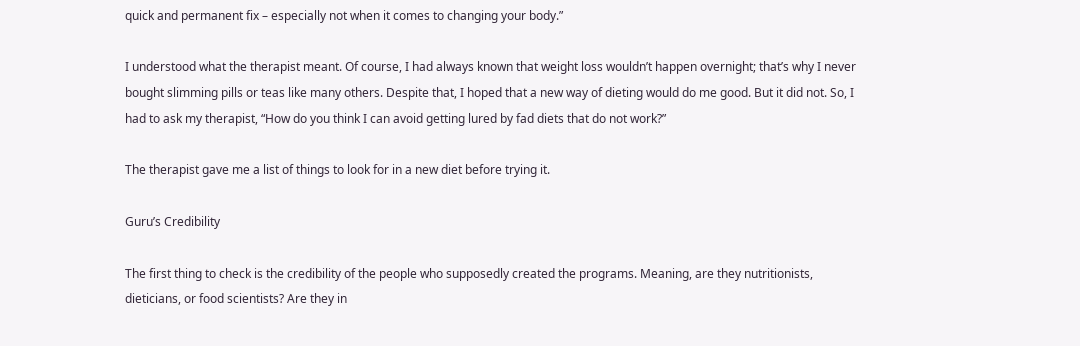quick and permanent fix – especially not when it comes to changing your body.”

I understood what the therapist meant. Of course, I had always known that weight loss wouldn’t happen overnight; that’s why I never bought slimming pills or teas like many others. Despite that, I hoped that a new way of dieting would do me good. But it did not. So, I had to ask my therapist, “How do you think I can avoid getting lured by fad diets that do not work?”

The therapist gave me a list of things to look for in a new diet before trying it.

Guru’s Credibility

The first thing to check is the credibility of the people who supposedly created the programs. Meaning, are they nutritionists, dieticians, or food scientists? Are they in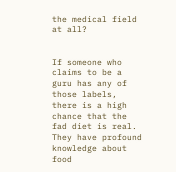the medical field at all?


If someone who claims to be a guru has any of those labels, there is a high chance that the fad diet is real. They have profound knowledge about food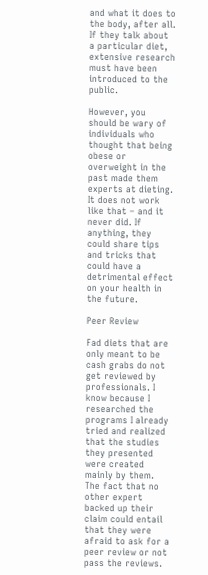and what it does to the body, after all. If they talk about a particular diet, extensive research must have been introduced to the public.

However, you should be wary of individuals who thought that being obese or overweight in the past made them experts at dieting. It does not work like that – and it never did. If anything, they could share tips and tricks that could have a detrimental effect on your health in the future.

Peer Review

Fad diets that are only meant to be cash grabs do not get reviewed by professionals. I know because I researched the programs I already tried and realized that the studies they presented were created mainly by them. The fact that no other expert backed up their claim could entail that they were afraid to ask for a peer review or not pass the reviews.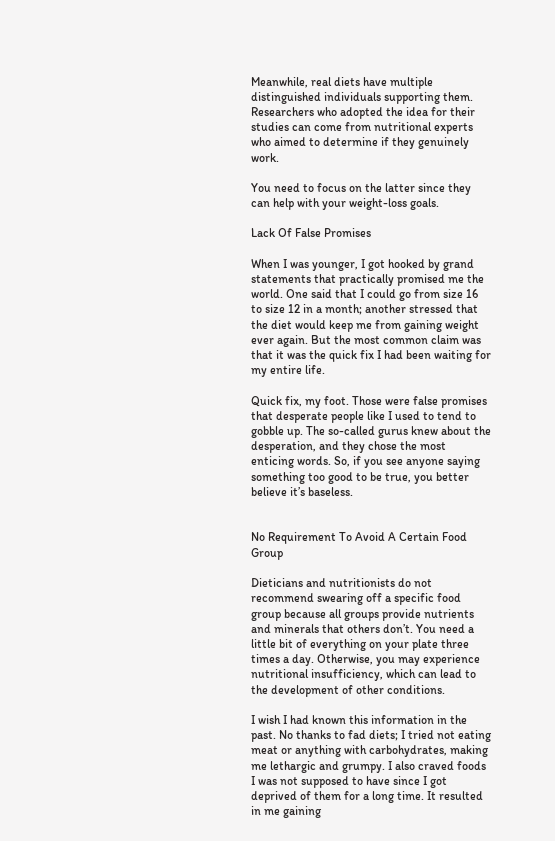Meanwhile, real diets have multiple distinguished individuals supporting them. Researchers who adopted the idea for their studies can come from nutritional experts who aimed to determine if they genuinely work.

You need to focus on the latter since they can help with your weight-loss goals.

Lack Of False Promises

When I was younger, I got hooked by grand statements that practically promised me the world. One said that I could go from size 16 to size 12 in a month; another stressed that the diet would keep me from gaining weight ever again. But the most common claim was that it was the quick fix I had been waiting for my entire life.

Quick fix, my foot. Those were false promises that desperate people like I used to tend to gobble up. The so-called gurus knew about the desperation, and they chose the most enticing words. So, if you see anyone saying something too good to be true, you better believe it’s baseless.


No Requirement To Avoid A Certain Food Group

Dieticians and nutritionists do not recommend swearing off a specific food group because all groups provide nutrients and minerals that others don’t. You need a little bit of everything on your plate three times a day. Otherwise, you may experience nutritional insufficiency, which can lead to the development of other conditions.

I wish I had known this information in the past. No thanks to fad diets; I tried not eating meat or anything with carbohydrates, making me lethargic and grumpy. I also craved foods I was not supposed to have since I got deprived of them for a long time. It resulted in me gaining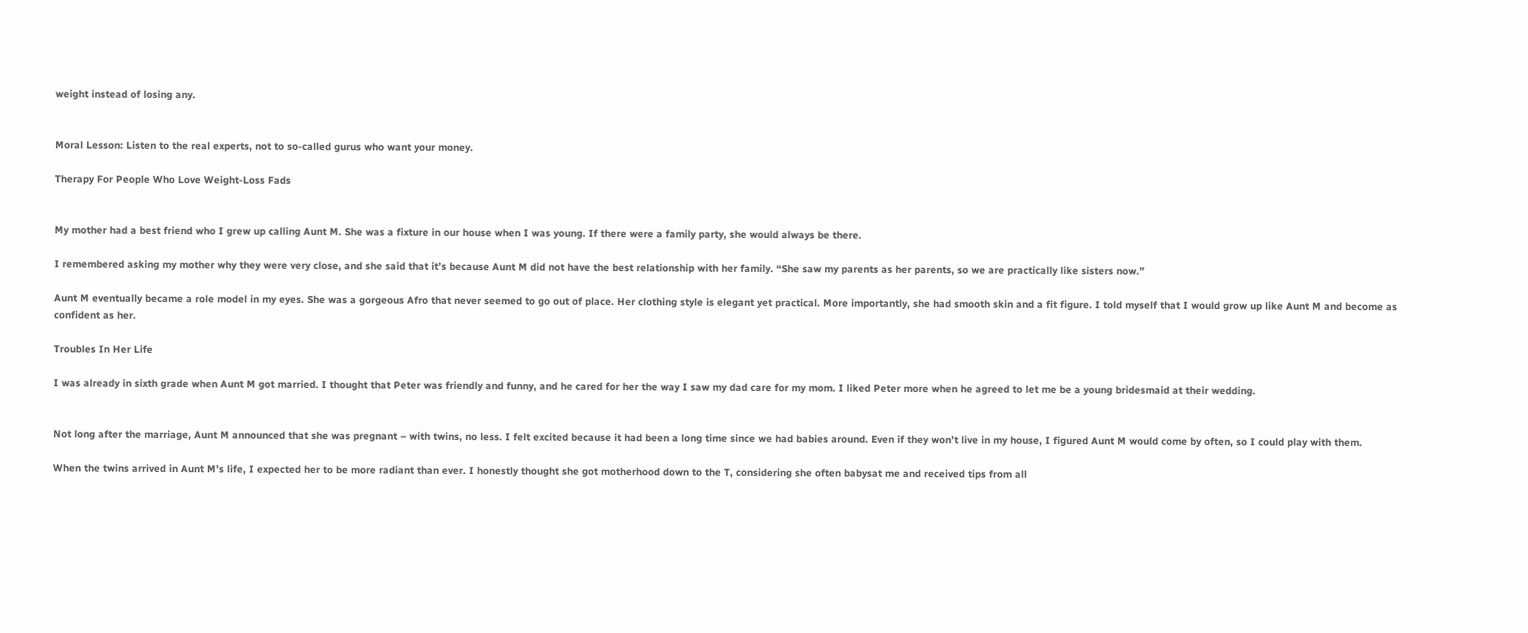weight instead of losing any.


Moral Lesson: Listen to the real experts, not to so-called gurus who want your money.

Therapy For People Who Love Weight-Loss Fads


My mother had a best friend who I grew up calling Aunt M. She was a fixture in our house when I was young. If there were a family party, she would always be there.

I remembered asking my mother why they were very close, and she said that it’s because Aunt M did not have the best relationship with her family. “She saw my parents as her parents, so we are practically like sisters now.”

Aunt M eventually became a role model in my eyes. She was a gorgeous Afro that never seemed to go out of place. Her clothing style is elegant yet practical. More importantly, she had smooth skin and a fit figure. I told myself that I would grow up like Aunt M and become as confident as her.

Troubles In Her Life

I was already in sixth grade when Aunt M got married. I thought that Peter was friendly and funny, and he cared for her the way I saw my dad care for my mom. I liked Peter more when he agreed to let me be a young bridesmaid at their wedding.


Not long after the marriage, Aunt M announced that she was pregnant – with twins, no less. I felt excited because it had been a long time since we had babies around. Even if they won’t live in my house, I figured Aunt M would come by often, so I could play with them.

When the twins arrived in Aunt M’s life, I expected her to be more radiant than ever. I honestly thought she got motherhood down to the T, considering she often babysat me and received tips from all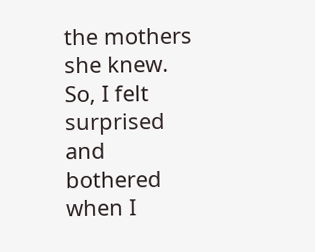the mothers she knew. So, I felt surprised and bothered when I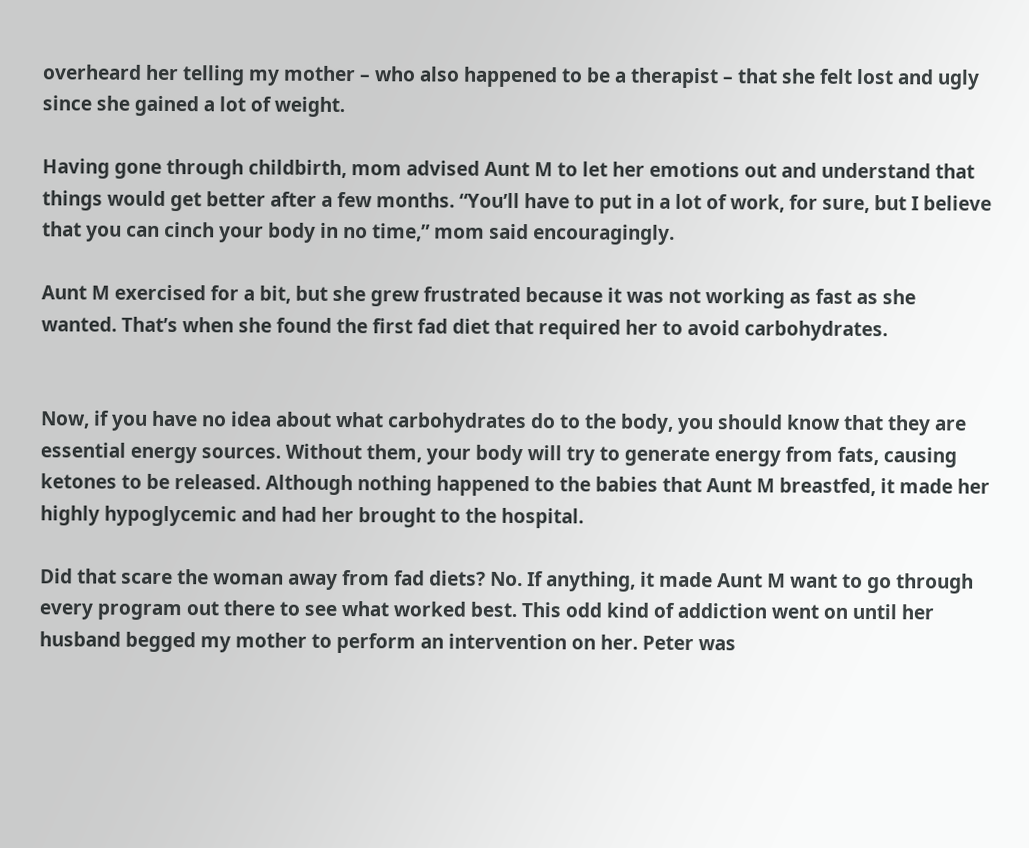overheard her telling my mother – who also happened to be a therapist – that she felt lost and ugly since she gained a lot of weight.

Having gone through childbirth, mom advised Aunt M to let her emotions out and understand that things would get better after a few months. “You’ll have to put in a lot of work, for sure, but I believe that you can cinch your body in no time,” mom said encouragingly.

Aunt M exercised for a bit, but she grew frustrated because it was not working as fast as she wanted. That’s when she found the first fad diet that required her to avoid carbohydrates.


Now, if you have no idea about what carbohydrates do to the body, you should know that they are essential energy sources. Without them, your body will try to generate energy from fats, causing ketones to be released. Although nothing happened to the babies that Aunt M breastfed, it made her highly hypoglycemic and had her brought to the hospital.

Did that scare the woman away from fad diets? No. If anything, it made Aunt M want to go through every program out there to see what worked best. This odd kind of addiction went on until her husband begged my mother to perform an intervention on her. Peter was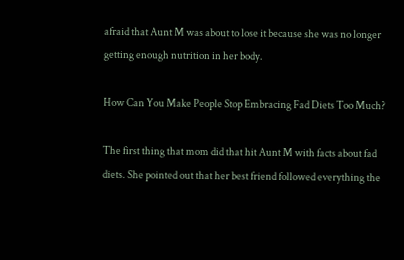afraid that Aunt M was about to lose it because she was no longer getting enough nutrition in her body.

How Can You Make People Stop Embracing Fad Diets Too Much?

The first thing that mom did that hit Aunt M with facts about fad diets. She pointed out that her best friend followed everything the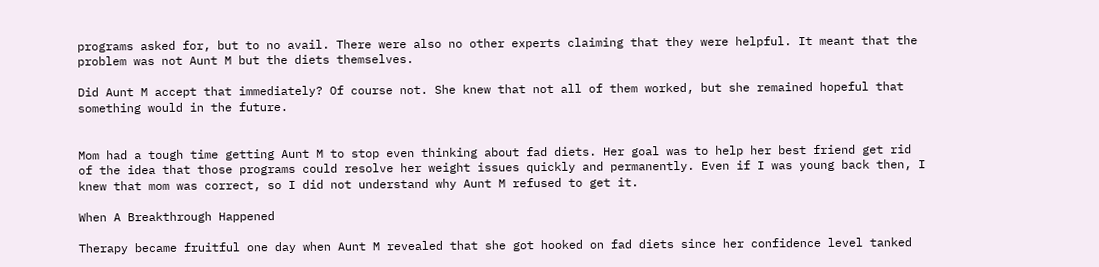programs asked for, but to no avail. There were also no other experts claiming that they were helpful. It meant that the problem was not Aunt M but the diets themselves.

Did Aunt M accept that immediately? Of course not. She knew that not all of them worked, but she remained hopeful that something would in the future.


Mom had a tough time getting Aunt M to stop even thinking about fad diets. Her goal was to help her best friend get rid of the idea that those programs could resolve her weight issues quickly and permanently. Even if I was young back then, I knew that mom was correct, so I did not understand why Aunt M refused to get it.

When A Breakthrough Happened

Therapy became fruitful one day when Aunt M revealed that she got hooked on fad diets since her confidence level tanked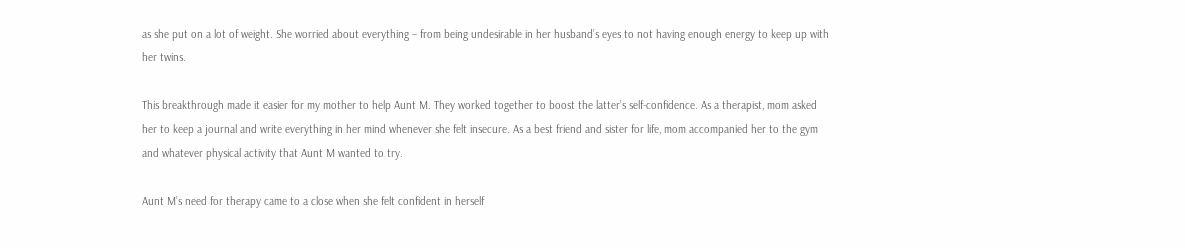as she put on a lot of weight. She worried about everything – from being undesirable in her husband’s eyes to not having enough energy to keep up with her twins.

This breakthrough made it easier for my mother to help Aunt M. They worked together to boost the latter’s self-confidence. As a therapist, mom asked her to keep a journal and write everything in her mind whenever she felt insecure. As a best friend and sister for life, mom accompanied her to the gym and whatever physical activity that Aunt M wanted to try.

Aunt M’s need for therapy came to a close when she felt confident in herself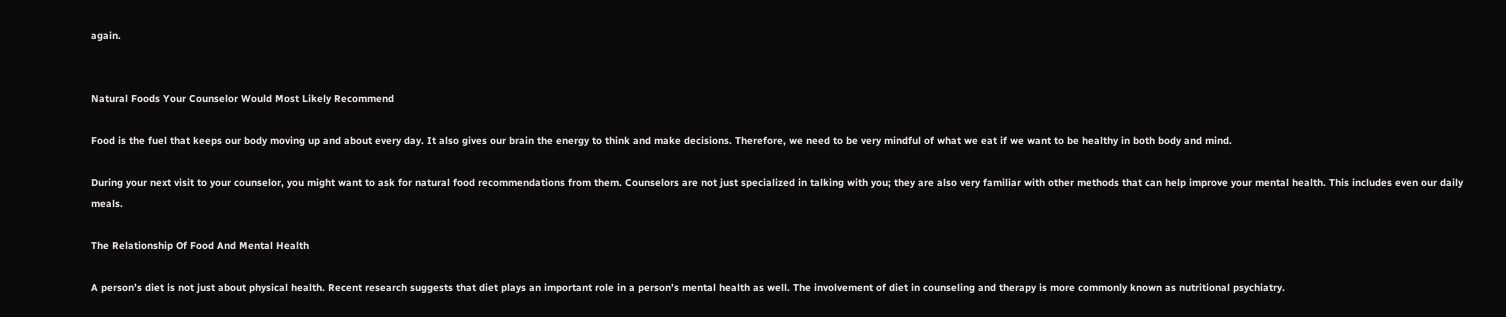again.


Natural Foods Your Counselor Would Most Likely Recommend

Food is the fuel that keeps our body moving up and about every day. It also gives our brain the energy to think and make decisions. Therefore, we need to be very mindful of what we eat if we want to be healthy in both body and mind.

During your next visit to your counselor, you might want to ask for natural food recommendations from them. Counselors are not just specialized in talking with you; they are also very familiar with other methods that can help improve your mental health. This includes even our daily meals.

The Relationship Of Food And Mental Health

A person’s diet is not just about physical health. Recent research suggests that diet plays an important role in a person’s mental health as well. The involvement of diet in counseling and therapy is more commonly known as nutritional psychiatry.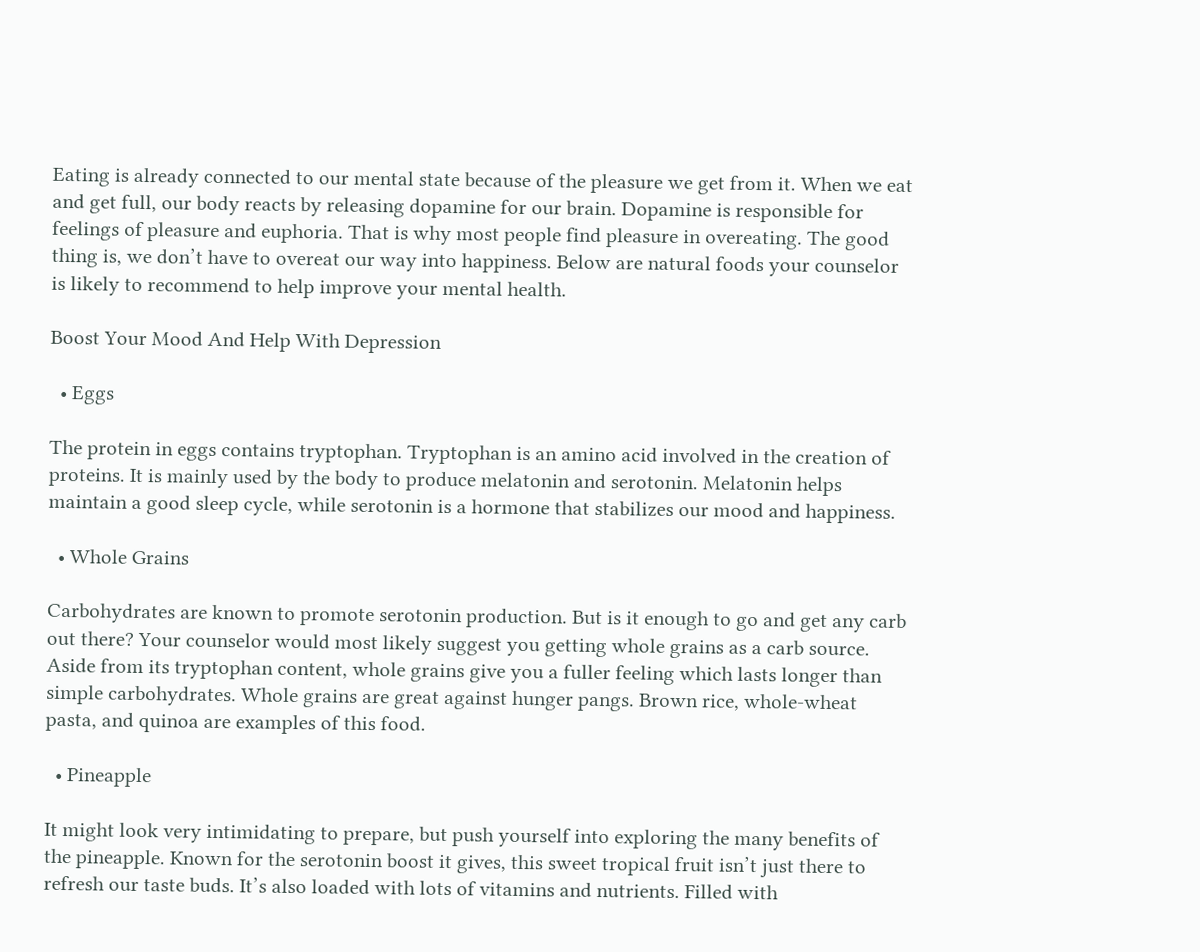Eating is already connected to our mental state because of the pleasure we get from it. When we eat and get full, our body reacts by releasing dopamine for our brain. Dopamine is responsible for feelings of pleasure and euphoria. That is why most people find pleasure in overeating. The good thing is, we don’t have to overeat our way into happiness. Below are natural foods your counselor is likely to recommend to help improve your mental health.

Boost Your Mood And Help With Depression

  • Eggs

The protein in eggs contains tryptophan. Tryptophan is an amino acid involved in the creation of proteins. It is mainly used by the body to produce melatonin and serotonin. Melatonin helps maintain a good sleep cycle, while serotonin is a hormone that stabilizes our mood and happiness.

  • Whole Grains

Carbohydrates are known to promote serotonin production. But is it enough to go and get any carb out there? Your counselor would most likely suggest you getting whole grains as a carb source. Aside from its tryptophan content, whole grains give you a fuller feeling which lasts longer than simple carbohydrates. Whole grains are great against hunger pangs. Brown rice, whole-wheat pasta, and quinoa are examples of this food.

  • Pineapple

It might look very intimidating to prepare, but push yourself into exploring the many benefits of the pineapple. Known for the serotonin boost it gives, this sweet tropical fruit isn’t just there to refresh our taste buds. It’s also loaded with lots of vitamins and nutrients. Filled with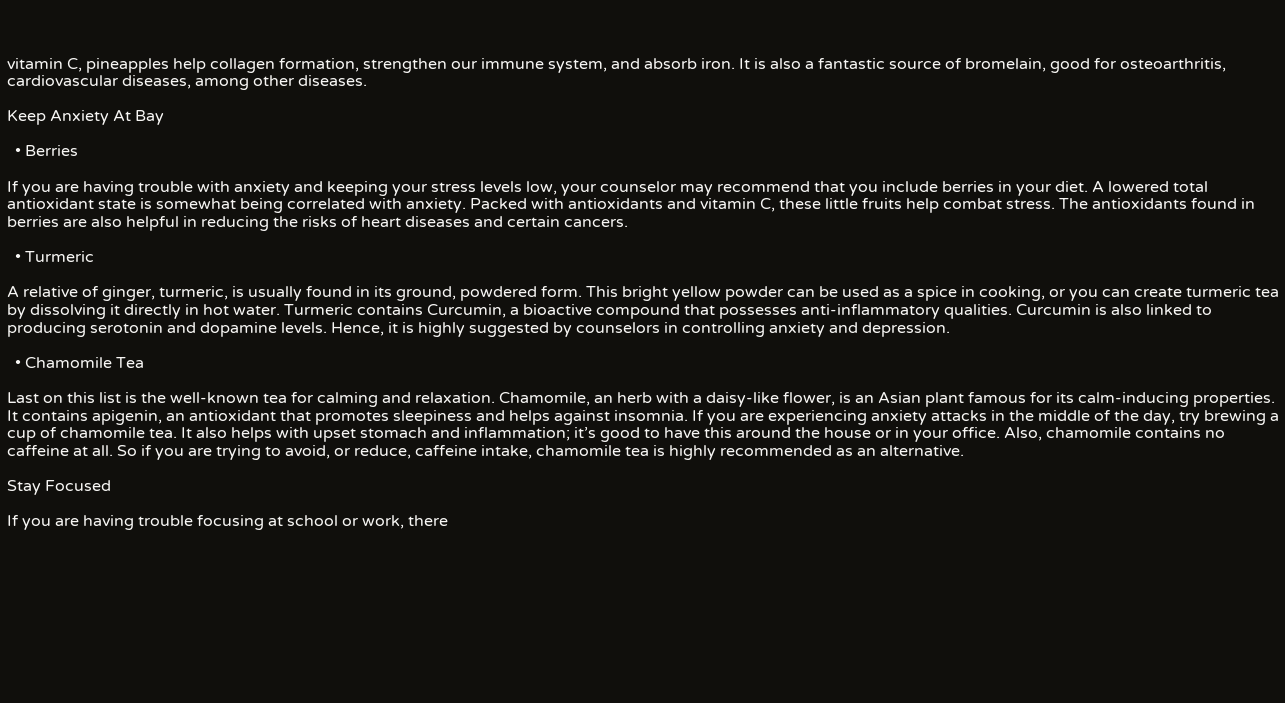vitamin C, pineapples help collagen formation, strengthen our immune system, and absorb iron. It is also a fantastic source of bromelain, good for osteoarthritis, cardiovascular diseases, among other diseases.

Keep Anxiety At Bay

  • Berries

If you are having trouble with anxiety and keeping your stress levels low, your counselor may recommend that you include berries in your diet. A lowered total antioxidant state is somewhat being correlated with anxiety. Packed with antioxidants and vitamin C, these little fruits help combat stress. The antioxidants found in berries are also helpful in reducing the risks of heart diseases and certain cancers.

  • Turmeric

A relative of ginger, turmeric, is usually found in its ground, powdered form. This bright yellow powder can be used as a spice in cooking, or you can create turmeric tea by dissolving it directly in hot water. Turmeric contains Curcumin, a bioactive compound that possesses anti-inflammatory qualities. Curcumin is also linked to producing serotonin and dopamine levels. Hence, it is highly suggested by counselors in controlling anxiety and depression.

  • Chamomile Tea

Last on this list is the well-known tea for calming and relaxation. Chamomile, an herb with a daisy-like flower, is an Asian plant famous for its calm-inducing properties. It contains apigenin, an antioxidant that promotes sleepiness and helps against insomnia. If you are experiencing anxiety attacks in the middle of the day, try brewing a cup of chamomile tea. It also helps with upset stomach and inflammation; it’s good to have this around the house or in your office. Also, chamomile contains no caffeine at all. So if you are trying to avoid, or reduce, caffeine intake, chamomile tea is highly recommended as an alternative.

Stay Focused

If you are having trouble focusing at school or work, there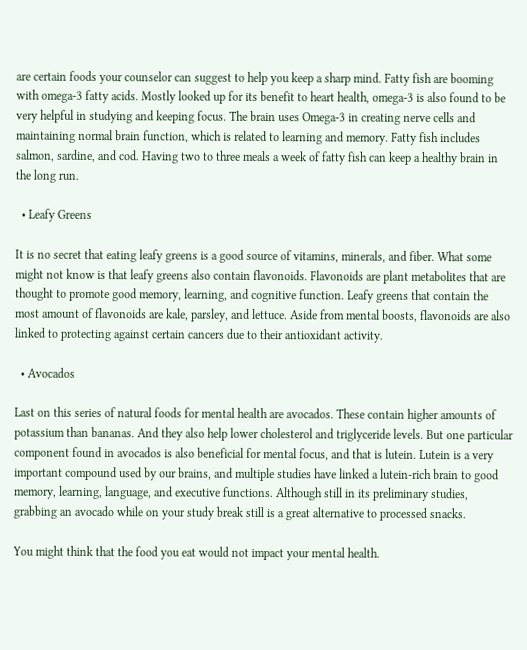are certain foods your counselor can suggest to help you keep a sharp mind. Fatty fish are booming with omega-3 fatty acids. Mostly looked up for its benefit to heart health, omega-3 is also found to be very helpful in studying and keeping focus. The brain uses Omega-3 in creating nerve cells and maintaining normal brain function, which is related to learning and memory. Fatty fish includes salmon, sardine, and cod. Having two to three meals a week of fatty fish can keep a healthy brain in the long run.

  • Leafy Greens

It is no secret that eating leafy greens is a good source of vitamins, minerals, and fiber. What some might not know is that leafy greens also contain flavonoids. Flavonoids are plant metabolites that are thought to promote good memory, learning, and cognitive function. Leafy greens that contain the most amount of flavonoids are kale, parsley, and lettuce. Aside from mental boosts, flavonoids are also linked to protecting against certain cancers due to their antioxidant activity.

  • Avocados

Last on this series of natural foods for mental health are avocados. These contain higher amounts of potassium than bananas. And they also help lower cholesterol and triglyceride levels. But one particular component found in avocados is also beneficial for mental focus, and that is lutein. Lutein is a very important compound used by our brains, and multiple studies have linked a lutein-rich brain to good memory, learning, language, and executive functions. Although still in its preliminary studies, grabbing an avocado while on your study break still is a great alternative to processed snacks.

You might think that the food you eat would not impact your mental health.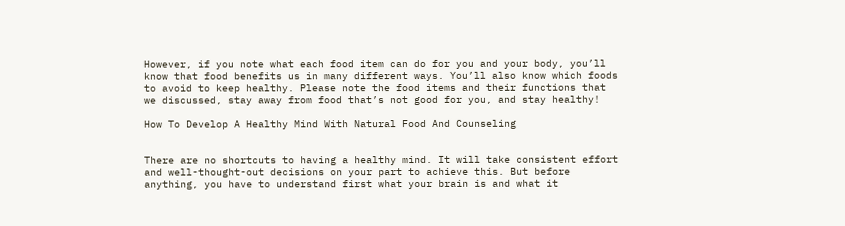However, if you note what each food item can do for you and your body, you’ll know that food benefits us in many different ways. You’ll also know which foods to avoid to keep healthy. Please note the food items and their functions that we discussed, stay away from food that’s not good for you, and stay healthy!

How To Develop A Healthy Mind With Natural Food And Counseling


There are no shortcuts to having a healthy mind. It will take consistent effort and well-thought-out decisions on your part to achieve this. But before anything, you have to understand first what your brain is and what it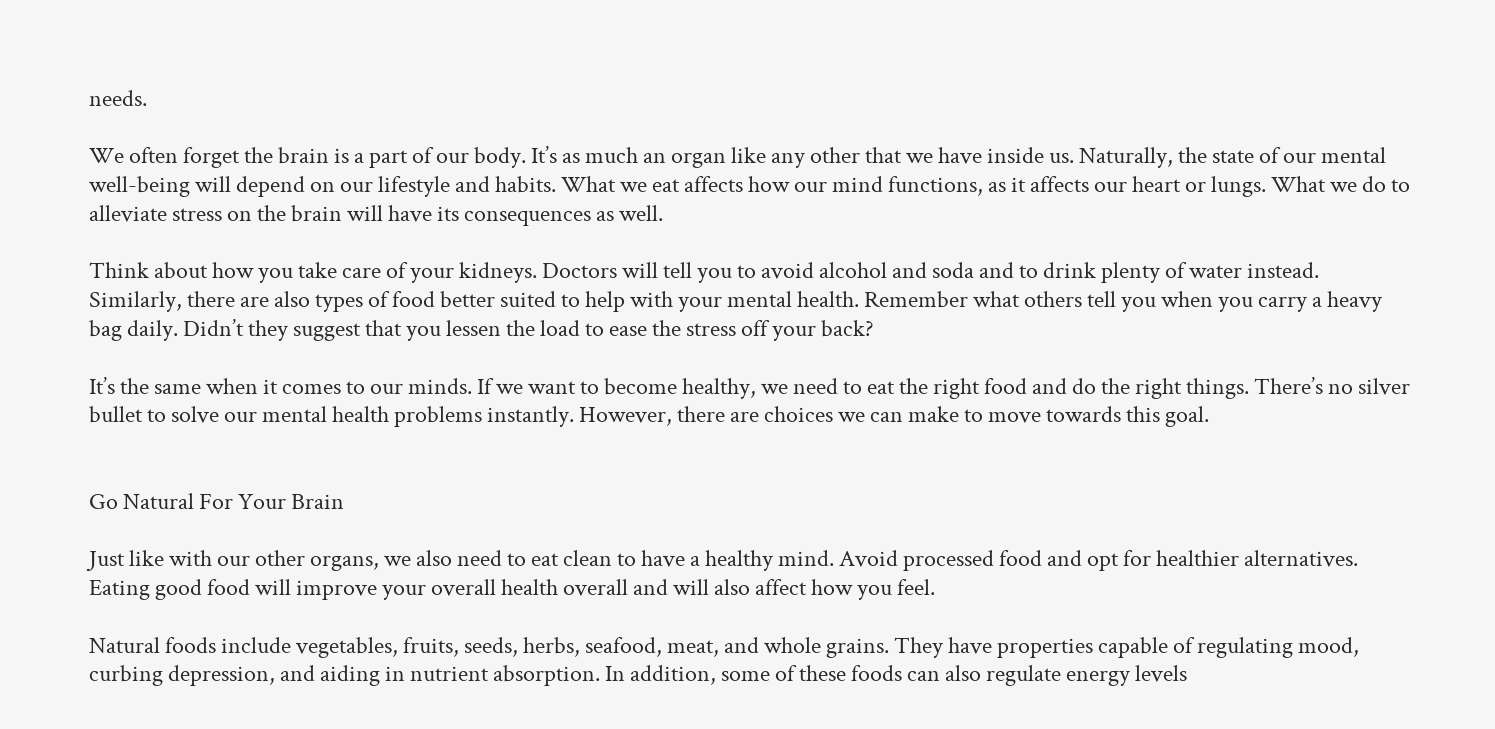needs.

We often forget the brain is a part of our body. It’s as much an organ like any other that we have inside us. Naturally, the state of our mental well-being will depend on our lifestyle and habits. What we eat affects how our mind functions, as it affects our heart or lungs. What we do to alleviate stress on the brain will have its consequences as well.

Think about how you take care of your kidneys. Doctors will tell you to avoid alcohol and soda and to drink plenty of water instead. Similarly, there are also types of food better suited to help with your mental health. Remember what others tell you when you carry a heavy bag daily. Didn’t they suggest that you lessen the load to ease the stress off your back?

It’s the same when it comes to our minds. If we want to become healthy, we need to eat the right food and do the right things. There’s no silver bullet to solve our mental health problems instantly. However, there are choices we can make to move towards this goal.


Go Natural For Your Brain

Just like with our other organs, we also need to eat clean to have a healthy mind. Avoid processed food and opt for healthier alternatives. Eating good food will improve your overall health overall and will also affect how you feel.

Natural foods include vegetables, fruits, seeds, herbs, seafood, meat, and whole grains. They have properties capable of regulating mood, curbing depression, and aiding in nutrient absorption. In addition, some of these foods can also regulate energy levels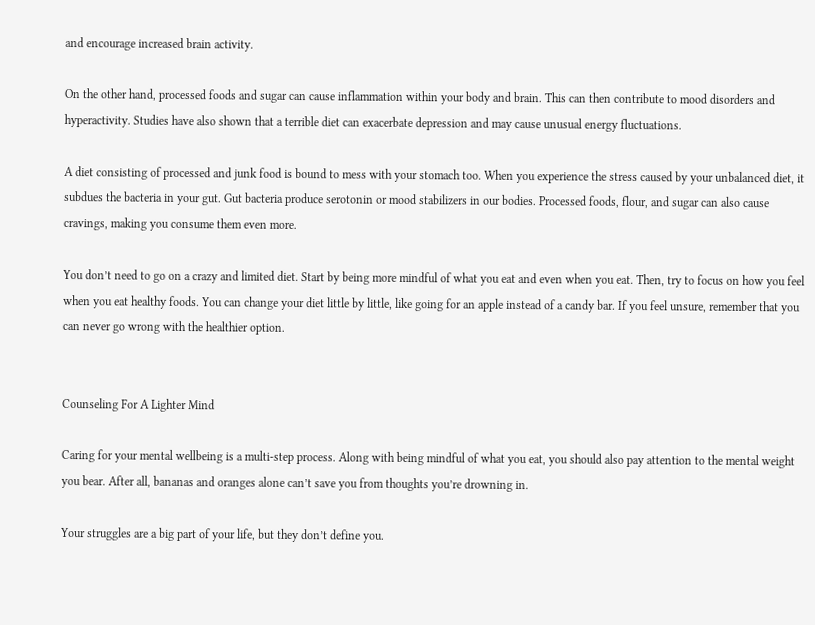and encourage increased brain activity.

On the other hand, processed foods and sugar can cause inflammation within your body and brain. This can then contribute to mood disorders and hyperactivity. Studies have also shown that a terrible diet can exacerbate depression and may cause unusual energy fluctuations.

A diet consisting of processed and junk food is bound to mess with your stomach too. When you experience the stress caused by your unbalanced diet, it subdues the bacteria in your gut. Gut bacteria produce serotonin or mood stabilizers in our bodies. Processed foods, flour, and sugar can also cause cravings, making you consume them even more.

You don’t need to go on a crazy and limited diet. Start by being more mindful of what you eat and even when you eat. Then, try to focus on how you feel when you eat healthy foods. You can change your diet little by little, like going for an apple instead of a candy bar. If you feel unsure, remember that you can never go wrong with the healthier option.


Counseling For A Lighter Mind

Caring for your mental wellbeing is a multi-step process. Along with being mindful of what you eat, you should also pay attention to the mental weight you bear. After all, bananas and oranges alone can’t save you from thoughts you’re drowning in.

Your struggles are a big part of your life, but they don’t define you.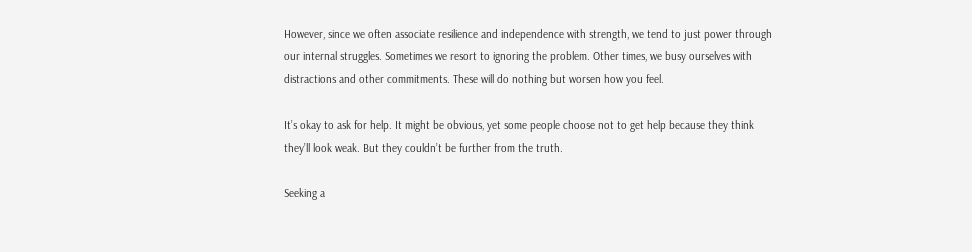However, since we often associate resilience and independence with strength, we tend to just power through our internal struggles. Sometimes we resort to ignoring the problem. Other times, we busy ourselves with distractions and other commitments. These will do nothing but worsen how you feel.

It’s okay to ask for help. It might be obvious, yet some people choose not to get help because they think they’ll look weak. But they couldn’t be further from the truth.

Seeking a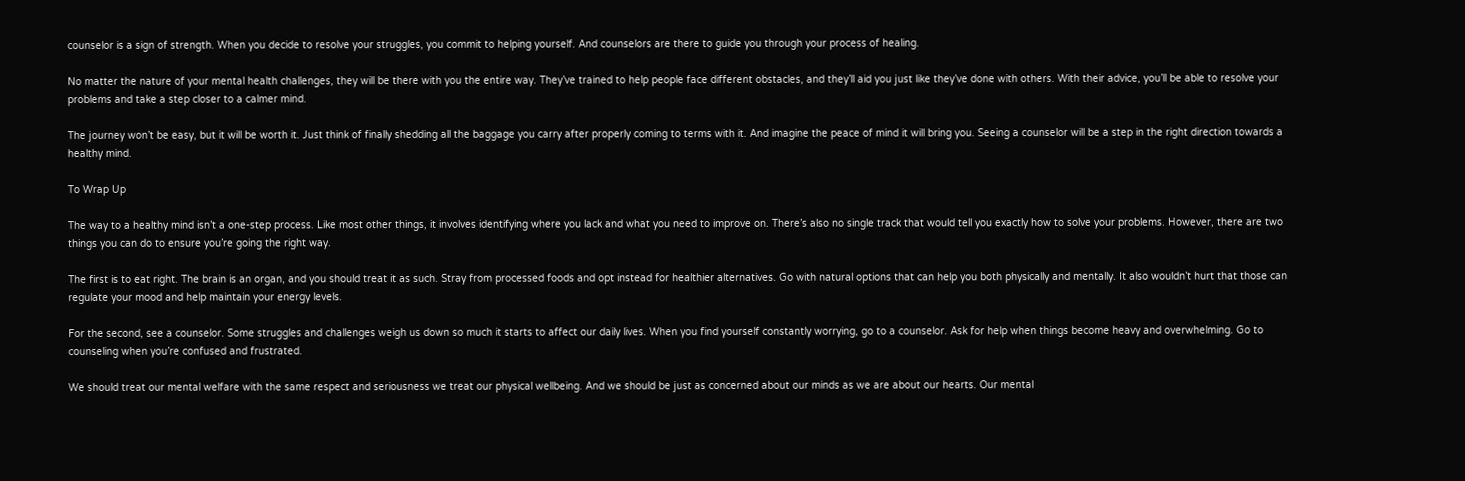counselor is a sign of strength. When you decide to resolve your struggles, you commit to helping yourself. And counselors are there to guide you through your process of healing.

No matter the nature of your mental health challenges, they will be there with you the entire way. They’ve trained to help people face different obstacles, and they’ll aid you just like they’ve done with others. With their advice, you’ll be able to resolve your problems and take a step closer to a calmer mind.

The journey won’t be easy, but it will be worth it. Just think of finally shedding all the baggage you carry after properly coming to terms with it. And imagine the peace of mind it will bring you. Seeing a counselor will be a step in the right direction towards a healthy mind.

To Wrap Up

The way to a healthy mind isn’t a one-step process. Like most other things, it involves identifying where you lack and what you need to improve on. There’s also no single track that would tell you exactly how to solve your problems. However, there are two things you can do to ensure you’re going the right way.

The first is to eat right. The brain is an organ, and you should treat it as such. Stray from processed foods and opt instead for healthier alternatives. Go with natural options that can help you both physically and mentally. It also wouldn’t hurt that those can regulate your mood and help maintain your energy levels.

For the second, see a counselor. Some struggles and challenges weigh us down so much it starts to affect our daily lives. When you find yourself constantly worrying, go to a counselor. Ask for help when things become heavy and overwhelming. Go to counseling when you’re confused and frustrated.

We should treat our mental welfare with the same respect and seriousness we treat our physical wellbeing. And we should be just as concerned about our minds as we are about our hearts. Our mental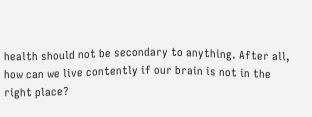health should not be secondary to anything. After all, how can we live contently if our brain is not in the right place?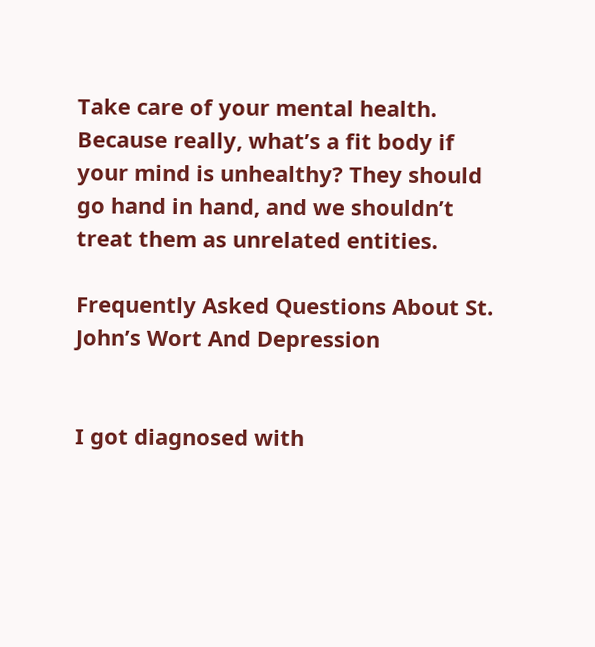Take care of your mental health. Because really, what’s a fit body if your mind is unhealthy? They should go hand in hand, and we shouldn’t treat them as unrelated entities.

Frequently Asked Questions About St. John’s Wort And Depression


I got diagnosed with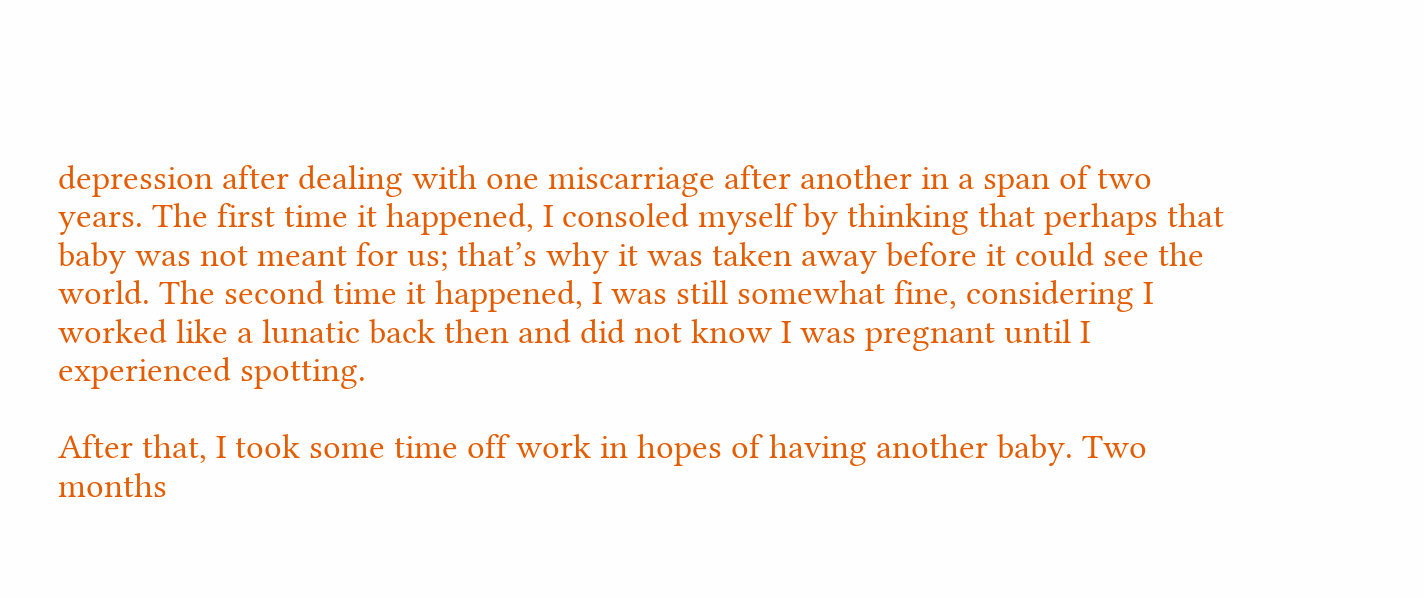depression after dealing with one miscarriage after another in a span of two years. The first time it happened, I consoled myself by thinking that perhaps that baby was not meant for us; that’s why it was taken away before it could see the world. The second time it happened, I was still somewhat fine, considering I worked like a lunatic back then and did not know I was pregnant until I experienced spotting.

After that, I took some time off work in hopes of having another baby. Two months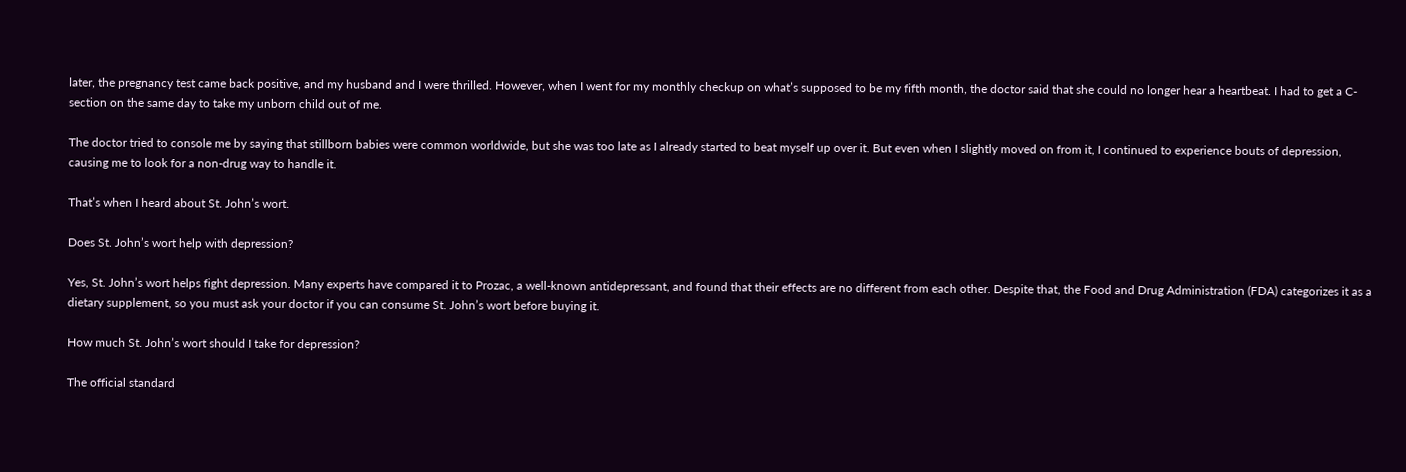later, the pregnancy test came back positive, and my husband and I were thrilled. However, when I went for my monthly checkup on what’s supposed to be my fifth month, the doctor said that she could no longer hear a heartbeat. I had to get a C-section on the same day to take my unborn child out of me.

The doctor tried to console me by saying that stillborn babies were common worldwide, but she was too late as I already started to beat myself up over it. But even when I slightly moved on from it, I continued to experience bouts of depression, causing me to look for a non-drug way to handle it.

That’s when I heard about St. John’s wort.

Does St. John’s wort help with depression?

Yes, St. John’s wort helps fight depression. Many experts have compared it to Prozac, a well-known antidepressant, and found that their effects are no different from each other. Despite that, the Food and Drug Administration (FDA) categorizes it as a dietary supplement, so you must ask your doctor if you can consume St. John’s wort before buying it.

How much St. John’s wort should I take for depression?

The official standard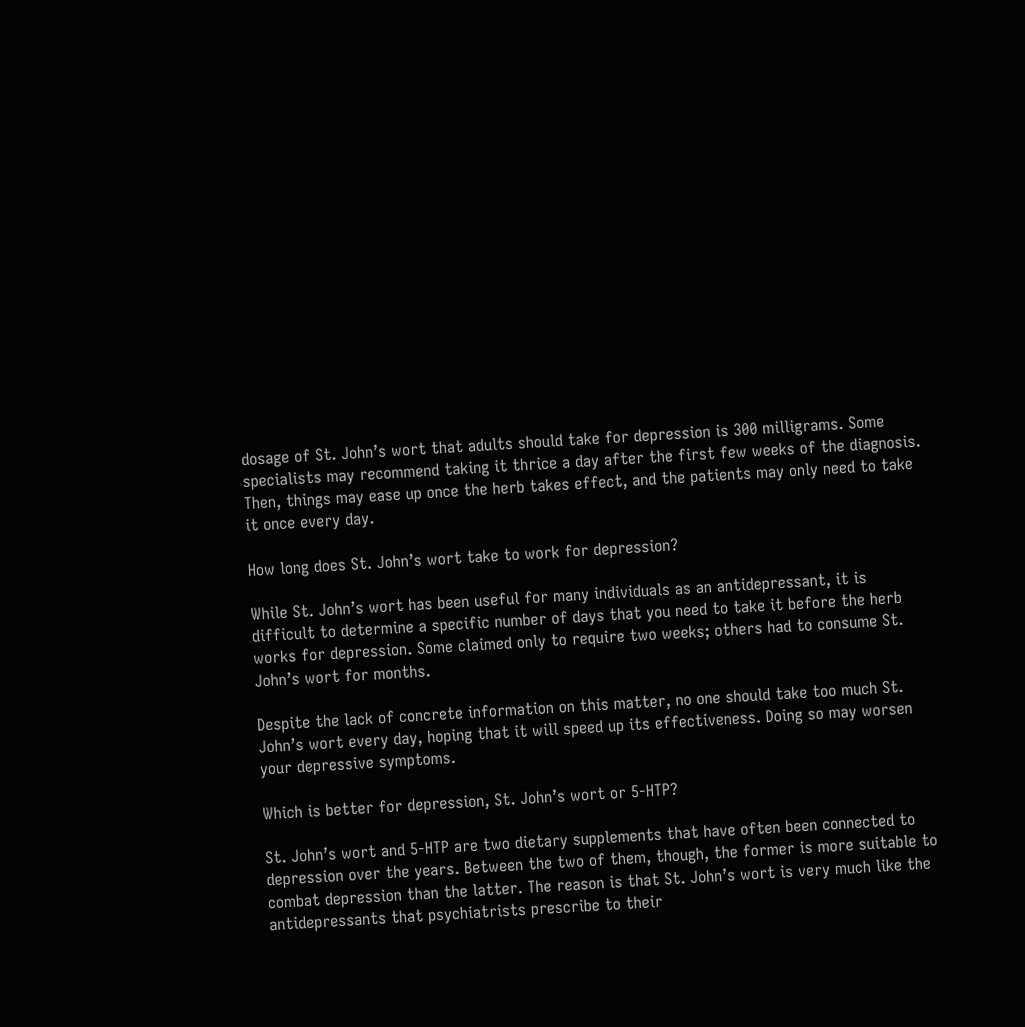dosage of St. John’s wort that adults should take for depression is 300 milligrams. Some specialists may recommend taking it thrice a day after the first few weeks of the diagnosis. Then, things may ease up once the herb takes effect, and the patients may only need to take it once every day.

How long does St. John’s wort take to work for depression?

While St. John’s wort has been useful for many individuals as an antidepressant, it is difficult to determine a specific number of days that you need to take it before the herb works for depression. Some claimed only to require two weeks; others had to consume St. John’s wort for months.

Despite the lack of concrete information on this matter, no one should take too much St. John’s wort every day, hoping that it will speed up its effectiveness. Doing so may worsen your depressive symptoms.

Which is better for depression, St. John’s wort or 5-HTP?

St. John’s wort and 5-HTP are two dietary supplements that have often been connected to depression over the years. Between the two of them, though, the former is more suitable to combat depression than the latter. The reason is that St. John’s wort is very much like the antidepressants that psychiatrists prescribe to their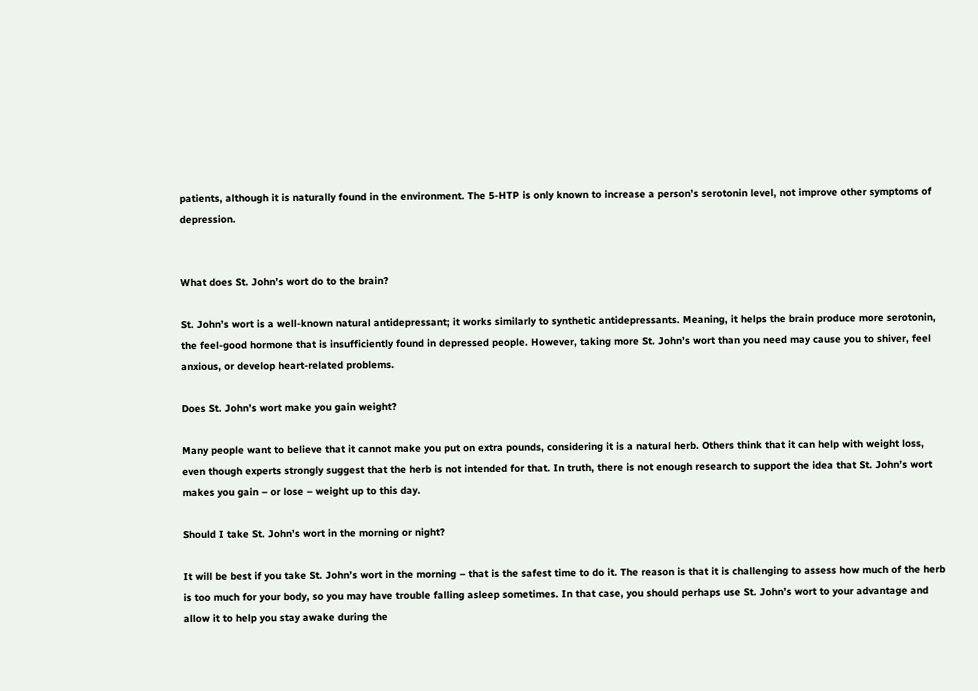patients, although it is naturally found in the environment. The 5-HTP is only known to increase a person’s serotonin level, not improve other symptoms of depression.


What does St. John’s wort do to the brain?

St. John’s wort is a well-known natural antidepressant; it works similarly to synthetic antidepressants. Meaning, it helps the brain produce more serotonin, the feel-good hormone that is insufficiently found in depressed people. However, taking more St. John’s wort than you need may cause you to shiver, feel anxious, or develop heart-related problems.

Does St. John’s wort make you gain weight?

Many people want to believe that it cannot make you put on extra pounds, considering it is a natural herb. Others think that it can help with weight loss, even though experts strongly suggest that the herb is not intended for that. In truth, there is not enough research to support the idea that St. John’s wort makes you gain – or lose – weight up to this day.

Should I take St. John’s wort in the morning or night?

It will be best if you take St. John’s wort in the morning – that is the safest time to do it. The reason is that it is challenging to assess how much of the herb is too much for your body, so you may have trouble falling asleep sometimes. In that case, you should perhaps use St. John’s wort to your advantage and allow it to help you stay awake during the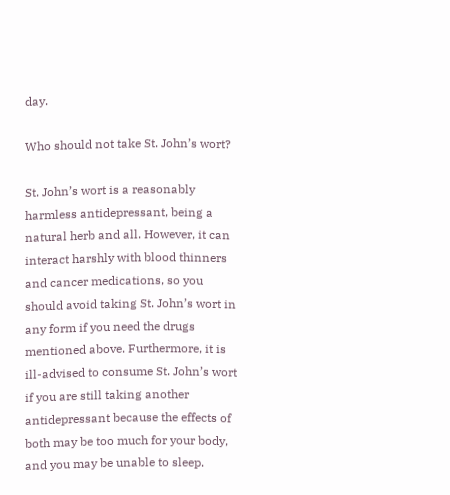day.

Who should not take St. John’s wort?

St. John’s wort is a reasonably harmless antidepressant, being a natural herb and all. However, it can interact harshly with blood thinners and cancer medications, so you should avoid taking St. John’s wort in any form if you need the drugs mentioned above. Furthermore, it is ill-advised to consume St. John’s wort if you are still taking another antidepressant because the effects of both may be too much for your body, and you may be unable to sleep.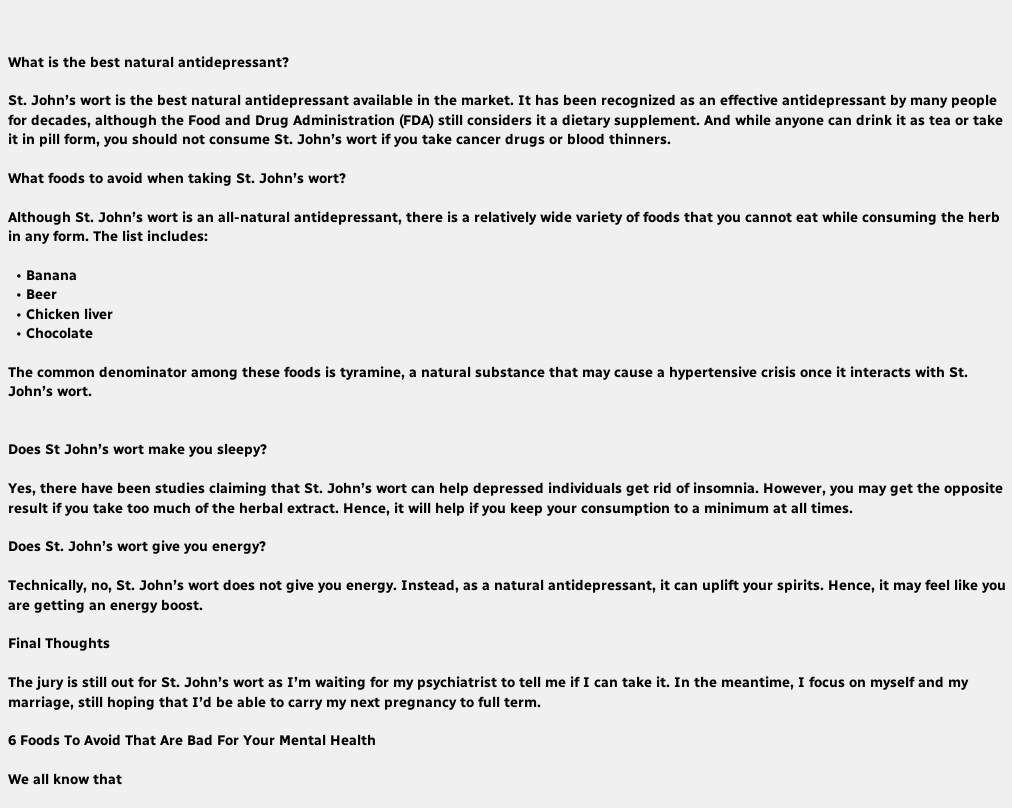What is the best natural antidepressant?

St. John’s wort is the best natural antidepressant available in the market. It has been recognized as an effective antidepressant by many people for decades, although the Food and Drug Administration (FDA) still considers it a dietary supplement. And while anyone can drink it as tea or take it in pill form, you should not consume St. John’s wort if you take cancer drugs or blood thinners.

What foods to avoid when taking St. John’s wort?

Although St. John’s wort is an all-natural antidepressant, there is a relatively wide variety of foods that you cannot eat while consuming the herb in any form. The list includes:

  • Banana
  • Beer
  • Chicken liver
  • Chocolate

The common denominator among these foods is tyramine, a natural substance that may cause a hypertensive crisis once it interacts with St. John’s wort.


Does St John’s wort make you sleepy?

Yes, there have been studies claiming that St. John’s wort can help depressed individuals get rid of insomnia. However, you may get the opposite result if you take too much of the herbal extract. Hence, it will help if you keep your consumption to a minimum at all times.

Does St. John’s wort give you energy?

Technically, no, St. John’s wort does not give you energy. Instead, as a natural antidepressant, it can uplift your spirits. Hence, it may feel like you are getting an energy boost.

Final Thoughts

The jury is still out for St. John’s wort as I’m waiting for my psychiatrist to tell me if I can take it. In the meantime, I focus on myself and my marriage, still hoping that I’d be able to carry my next pregnancy to full term.

6 Foods To Avoid That Are Bad For Your Mental Health

We all know that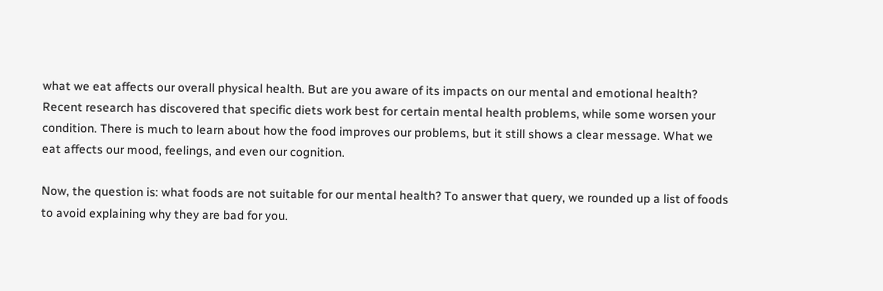what we eat affects our overall physical health. But are you aware of its impacts on our mental and emotional health? Recent research has discovered that specific diets work best for certain mental health problems, while some worsen your condition. There is much to learn about how the food improves our problems, but it still shows a clear message. What we eat affects our mood, feelings, and even our cognition.

Now, the question is: what foods are not suitable for our mental health? To answer that query, we rounded up a list of foods to avoid explaining why they are bad for you.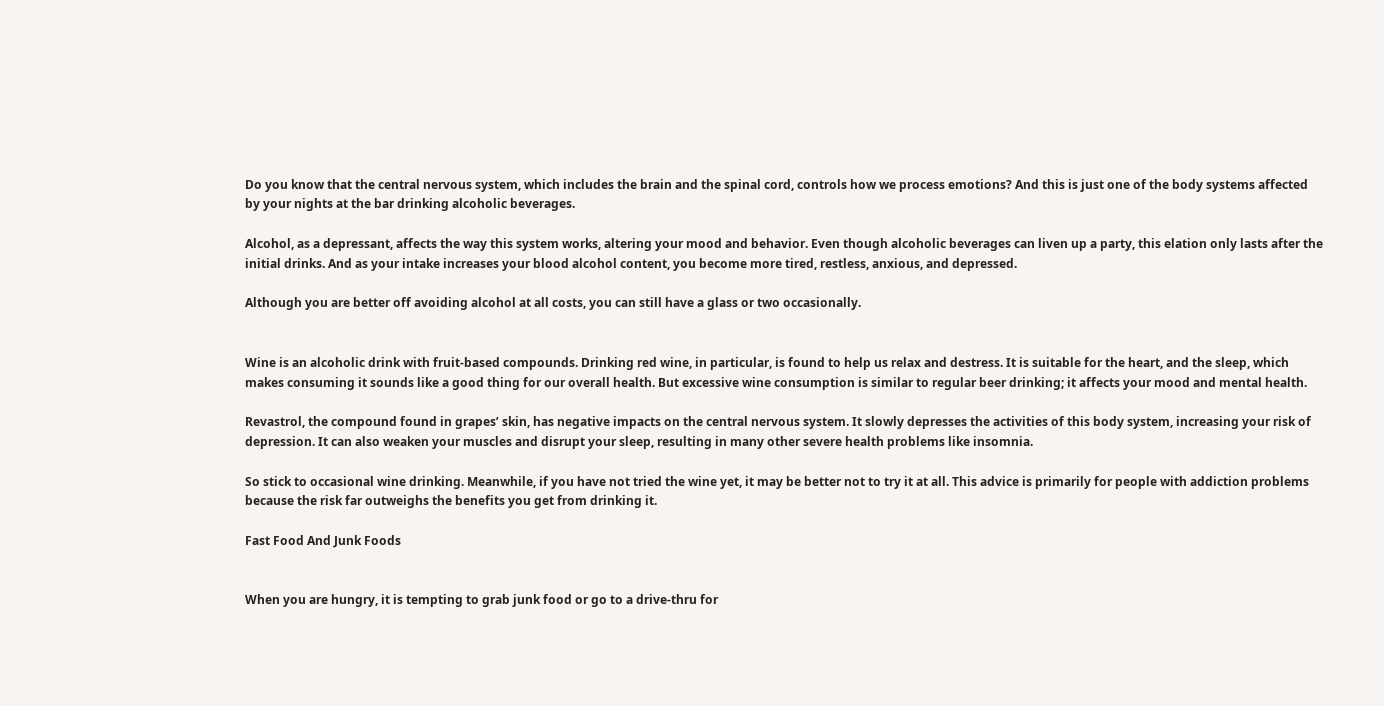Do you know that the central nervous system, which includes the brain and the spinal cord, controls how we process emotions? And this is just one of the body systems affected by your nights at the bar drinking alcoholic beverages.

Alcohol, as a depressant, affects the way this system works, altering your mood and behavior. Even though alcoholic beverages can liven up a party, this elation only lasts after the initial drinks. And as your intake increases your blood alcohol content, you become more tired, restless, anxious, and depressed.

Although you are better off avoiding alcohol at all costs, you can still have a glass or two occasionally.


Wine is an alcoholic drink with fruit-based compounds. Drinking red wine, in particular, is found to help us relax and destress. It is suitable for the heart, and the sleep, which makes consuming it sounds like a good thing for our overall health. But excessive wine consumption is similar to regular beer drinking; it affects your mood and mental health.

Revastrol, the compound found in grapes’ skin, has negative impacts on the central nervous system. It slowly depresses the activities of this body system, increasing your risk of depression. It can also weaken your muscles and disrupt your sleep, resulting in many other severe health problems like insomnia.

So stick to occasional wine drinking. Meanwhile, if you have not tried the wine yet, it may be better not to try it at all. This advice is primarily for people with addiction problems because the risk far outweighs the benefits you get from drinking it.

Fast Food And Junk Foods


When you are hungry, it is tempting to grab junk food or go to a drive-thru for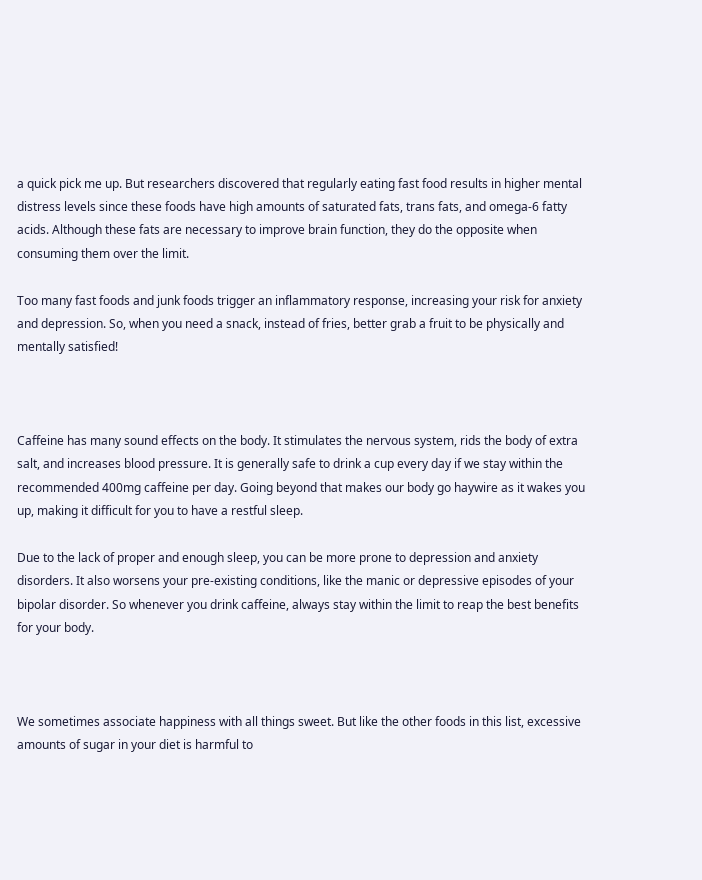a quick pick me up. But researchers discovered that regularly eating fast food results in higher mental distress levels since these foods have high amounts of saturated fats, trans fats, and omega-6 fatty acids. Although these fats are necessary to improve brain function, they do the opposite when consuming them over the limit.

Too many fast foods and junk foods trigger an inflammatory response, increasing your risk for anxiety and depression. So, when you need a snack, instead of fries, better grab a fruit to be physically and mentally satisfied!



Caffeine has many sound effects on the body. It stimulates the nervous system, rids the body of extra salt, and increases blood pressure. It is generally safe to drink a cup every day if we stay within the recommended 400mg caffeine per day. Going beyond that makes our body go haywire as it wakes you up, making it difficult for you to have a restful sleep.

Due to the lack of proper and enough sleep, you can be more prone to depression and anxiety disorders. It also worsens your pre-existing conditions, like the manic or depressive episodes of your bipolar disorder. So whenever you drink caffeine, always stay within the limit to reap the best benefits for your body.



We sometimes associate happiness with all things sweet. But like the other foods in this list, excessive amounts of sugar in your diet is harmful to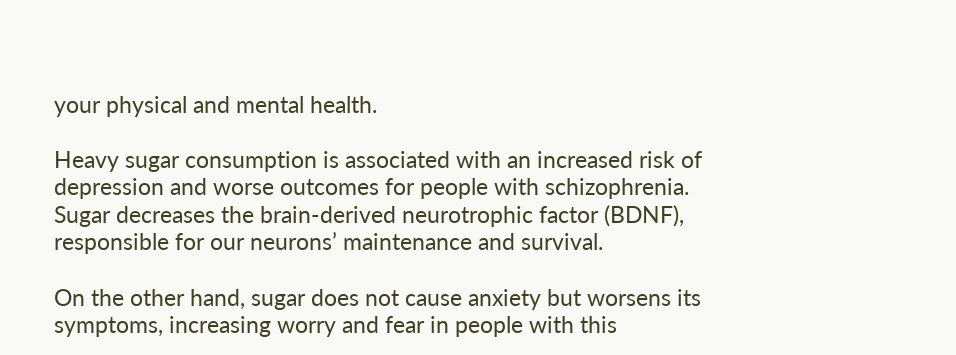your physical and mental health.

Heavy sugar consumption is associated with an increased risk of depression and worse outcomes for people with schizophrenia. Sugar decreases the brain-derived neurotrophic factor (BDNF), responsible for our neurons’ maintenance and survival.

On the other hand, sugar does not cause anxiety but worsens its symptoms, increasing worry and fear in people with this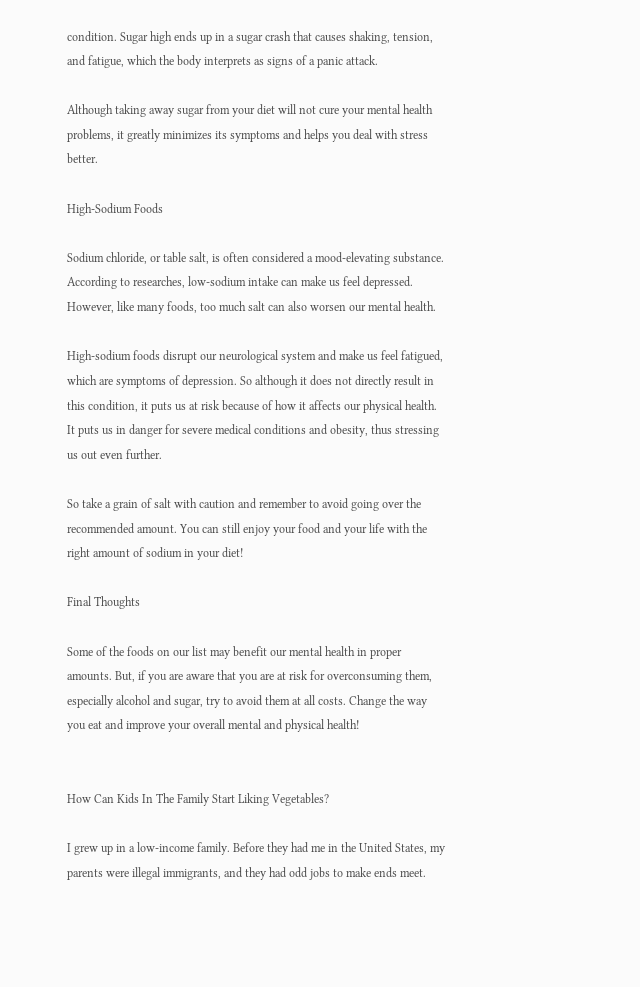condition. Sugar high ends up in a sugar crash that causes shaking, tension, and fatigue, which the body interprets as signs of a panic attack.

Although taking away sugar from your diet will not cure your mental health problems, it greatly minimizes its symptoms and helps you deal with stress better.

High-Sodium Foods

Sodium chloride, or table salt, is often considered a mood-elevating substance. According to researches, low-sodium intake can make us feel depressed. However, like many foods, too much salt can also worsen our mental health.

High-sodium foods disrupt our neurological system and make us feel fatigued, which are symptoms of depression. So although it does not directly result in this condition, it puts us at risk because of how it affects our physical health. It puts us in danger for severe medical conditions and obesity, thus stressing us out even further.

So take a grain of salt with caution and remember to avoid going over the recommended amount. You can still enjoy your food and your life with the right amount of sodium in your diet!

Final Thoughts

Some of the foods on our list may benefit our mental health in proper amounts. But, if you are aware that you are at risk for overconsuming them, especially alcohol and sugar, try to avoid them at all costs. Change the way you eat and improve your overall mental and physical health!


How Can Kids In The Family Start Liking Vegetables?

I grew up in a low-income family. Before they had me in the United States, my parents were illegal immigrants, and they had odd jobs to make ends meet.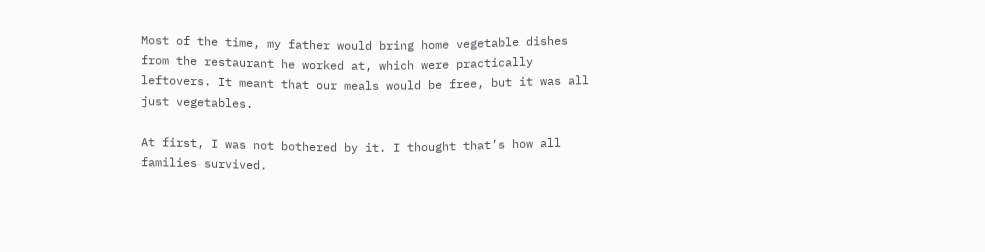Most of the time, my father would bring home vegetable dishes from the restaurant he worked at, which were practically leftovers. It meant that our meals would be free, but it was all just vegetables.

At first, I was not bothered by it. I thought that’s how all families survived.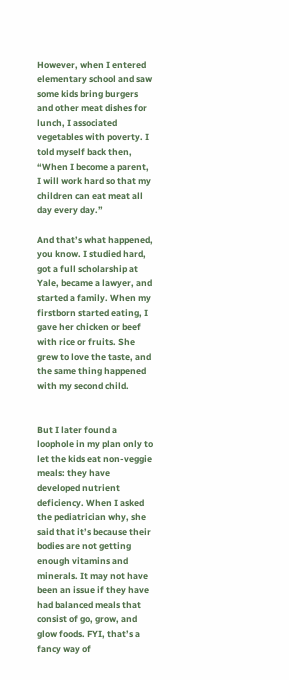However, when I entered elementary school and saw some kids bring burgers and other meat dishes for lunch, I associated vegetables with poverty. I told myself back then, “When I become a parent, I will work hard so that my children can eat meat all day every day.”

And that’s what happened, you know. I studied hard, got a full scholarship at Yale, became a lawyer, and started a family. When my firstborn started eating, I gave her chicken or beef with rice or fruits. She grew to love the taste, and the same thing happened with my second child.


But I later found a loophole in my plan only to let the kids eat non-veggie meals: they have developed nutrient deficiency. When I asked the pediatrician why, she said that it’s because their bodies are not getting enough vitamins and minerals. It may not have been an issue if they have had balanced meals that consist of go, grow, and glow foods. FYI, that’s a fancy way of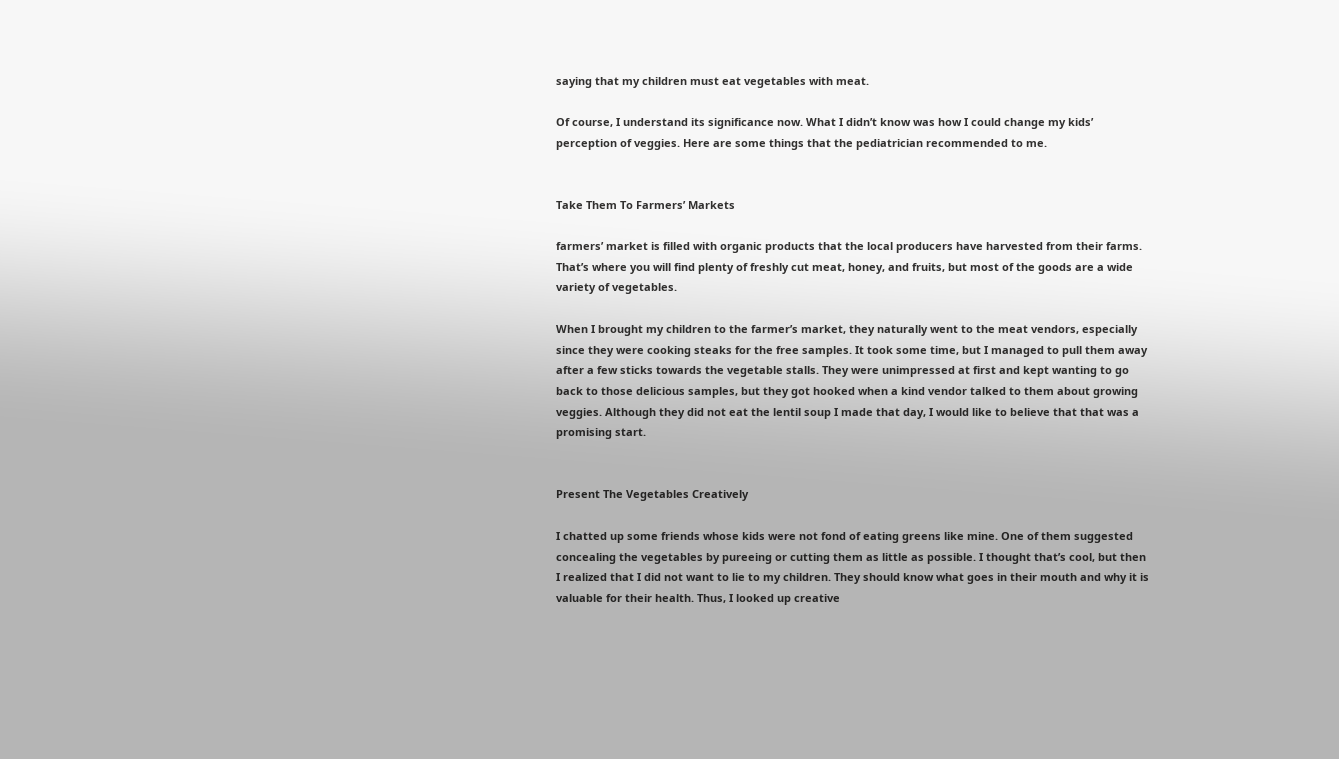saying that my children must eat vegetables with meat.

Of course, I understand its significance now. What I didn’t know was how I could change my kids’ perception of veggies. Here are some things that the pediatrician recommended to me.


Take Them To Farmers’ Markets

farmers’ market is filled with organic products that the local producers have harvested from their farms. That’s where you will find plenty of freshly cut meat, honey, and fruits, but most of the goods are a wide variety of vegetables.

When I brought my children to the farmer’s market, they naturally went to the meat vendors, especially since they were cooking steaks for the free samples. It took some time, but I managed to pull them away after a few sticks towards the vegetable stalls. They were unimpressed at first and kept wanting to go back to those delicious samples, but they got hooked when a kind vendor talked to them about growing veggies. Although they did not eat the lentil soup I made that day, I would like to believe that that was a promising start.


Present The Vegetables Creatively

I chatted up some friends whose kids were not fond of eating greens like mine. One of them suggested concealing the vegetables by pureeing or cutting them as little as possible. I thought that’s cool, but then I realized that I did not want to lie to my children. They should know what goes in their mouth and why it is valuable for their health. Thus, I looked up creative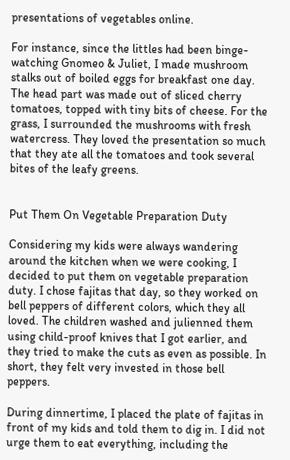presentations of vegetables online.

For instance, since the littles had been binge-watching Gnomeo & Juliet, I made mushroom stalks out of boiled eggs for breakfast one day. The head part was made out of sliced cherry tomatoes, topped with tiny bits of cheese. For the grass, I surrounded the mushrooms with fresh watercress. They loved the presentation so much that they ate all the tomatoes and took several bites of the leafy greens.


Put Them On Vegetable Preparation Duty

Considering my kids were always wandering around the kitchen when we were cooking, I decided to put them on vegetable preparation duty. I chose fajitas that day, so they worked on bell peppers of different colors, which they all loved. The children washed and julienned them using child-proof knives that I got earlier, and they tried to make the cuts as even as possible. In short, they felt very invested in those bell peppers.

During dinnertime, I placed the plate of fajitas in front of my kids and told them to dig in. I did not urge them to eat everything, including the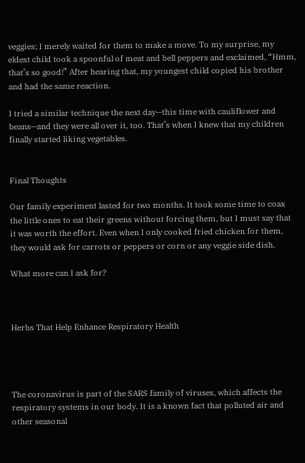veggies; I merely waited for them to make a move. To my surprise, my eldest child took a spoonful of meat and bell peppers and exclaimed, “Hmm, that’s so good!” After hearing that, my youngest child copied his brother and had the same reaction.

I tried a similar technique the next day—this time with cauliflower and beans—and they were all over it, too. That’s when I knew that my children finally started liking vegetables.


Final Thoughts

Our family experiment lasted for two months. It took some time to coax the little ones to eat their greens without forcing them, but I must say that it was worth the effort. Even when I only cooked fried chicken for them, they would ask for carrots or peppers or corn or any veggie side dish.

What more can I ask for?



Herbs That Help Enhance Respiratory Health




The coronavirus is part of the SARS family of viruses, which affects the respiratory systems in our body. It is a known fact that polluted air and other seasonal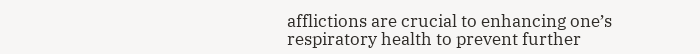afflictions are crucial to enhancing one’s respiratory health to prevent further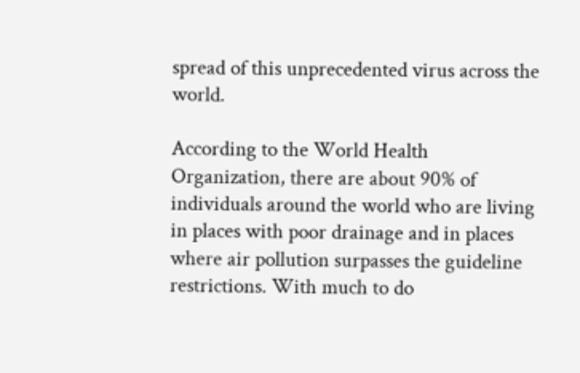spread of this unprecedented virus across the world.

According to the World Health Organization, there are about 90% of individuals around the world who are living in places with poor drainage and in places where air pollution surpasses the guideline restrictions. With much to do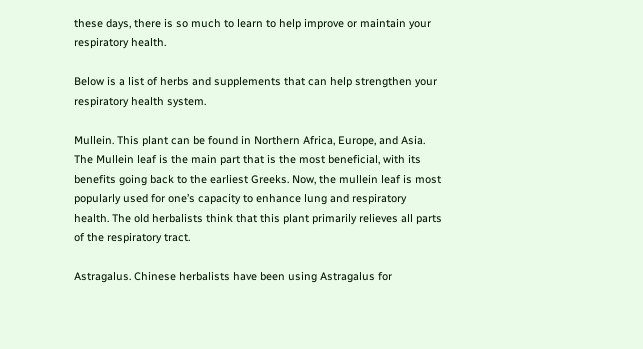these days, there is so much to learn to help improve or maintain your respiratory health.

Below is a list of herbs and supplements that can help strengthen your respiratory health system.

Mullein. This plant can be found in Northern Africa, Europe, and Asia. The Mullein leaf is the main part that is the most beneficial, with its benefits going back to the earliest Greeks. Now, the mullein leaf is most popularly used for one’s capacity to enhance lung and respiratory health. The old herbalists think that this plant primarily relieves all parts of the respiratory tract.

Astragalus. Chinese herbalists have been using Astragalus for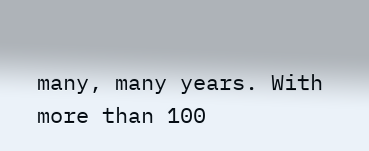many, many years. With more than 100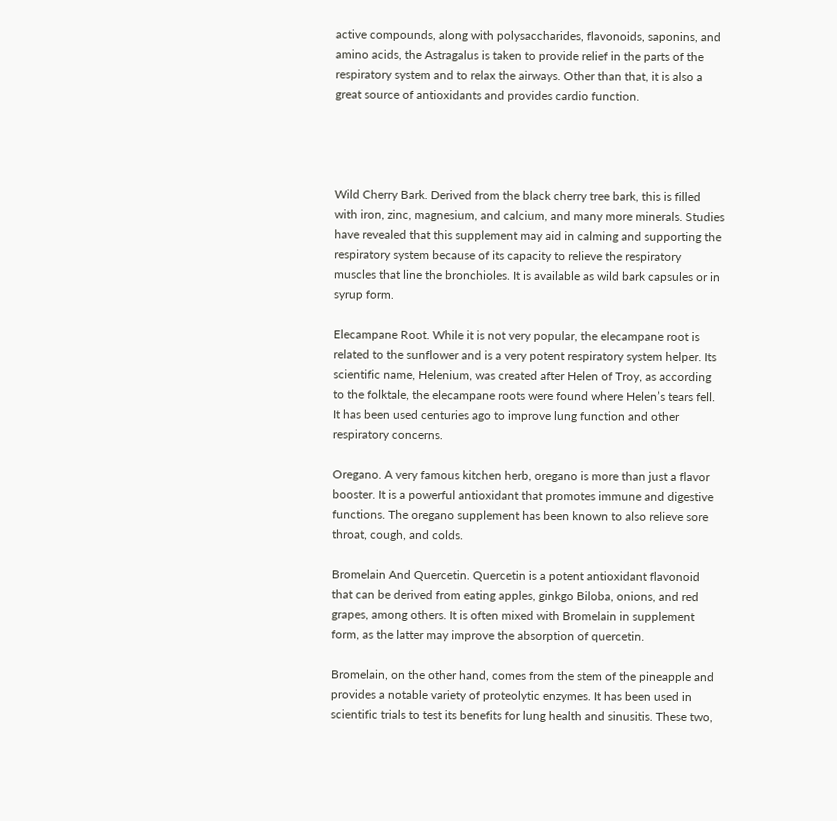active compounds, along with polysaccharides, flavonoids, saponins, and amino acids, the Astragalus is taken to provide relief in the parts of the respiratory system and to relax the airways. Other than that, it is also a great source of antioxidants and provides cardio function.




Wild Cherry Bark. Derived from the black cherry tree bark, this is filled with iron, zinc, magnesium, and calcium, and many more minerals. Studies have revealed that this supplement may aid in calming and supporting the respiratory system because of its capacity to relieve the respiratory muscles that line the bronchioles. It is available as wild bark capsules or in syrup form.

Elecampane Root. While it is not very popular, the elecampane root is related to the sunflower and is a very potent respiratory system helper. Its scientific name, Helenium, was created after Helen of Troy, as according to the folktale, the elecampane roots were found where Helen’s tears fell. It has been used centuries ago to improve lung function and other respiratory concerns.

Oregano. A very famous kitchen herb, oregano is more than just a flavor booster. It is a powerful antioxidant that promotes immune and digestive functions. The oregano supplement has been known to also relieve sore throat, cough, and colds.

Bromelain And Quercetin. Quercetin is a potent antioxidant flavonoid that can be derived from eating apples, ginkgo Biloba, onions, and red grapes, among others. It is often mixed with Bromelain in supplement form, as the latter may improve the absorption of quercetin.

Bromelain, on the other hand, comes from the stem of the pineapple and provides a notable variety of proteolytic enzymes. It has been used in scientific trials to test its benefits for lung health and sinusitis. These two,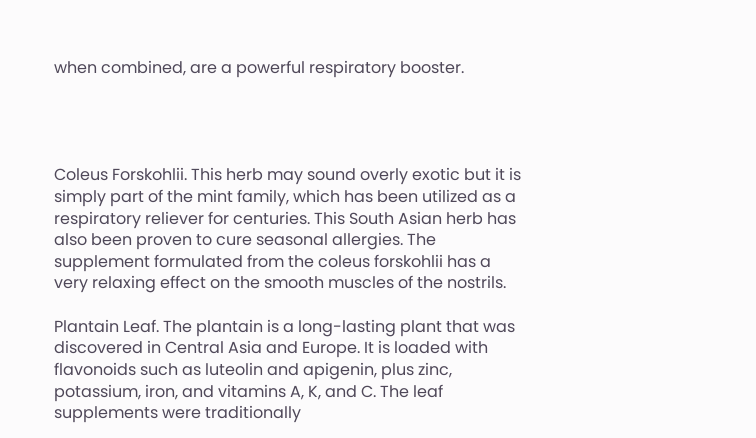when combined, are a powerful respiratory booster.




Coleus Forskohlii. This herb may sound overly exotic but it is simply part of the mint family, which has been utilized as a respiratory reliever for centuries. This South Asian herb has also been proven to cure seasonal allergies. The supplement formulated from the coleus forskohlii has a very relaxing effect on the smooth muscles of the nostrils.

Plantain Leaf. The plantain is a long-lasting plant that was discovered in Central Asia and Europe. It is loaded with flavonoids such as luteolin and apigenin, plus zinc, potassium, iron, and vitamins A, K, and C. The leaf supplements were traditionally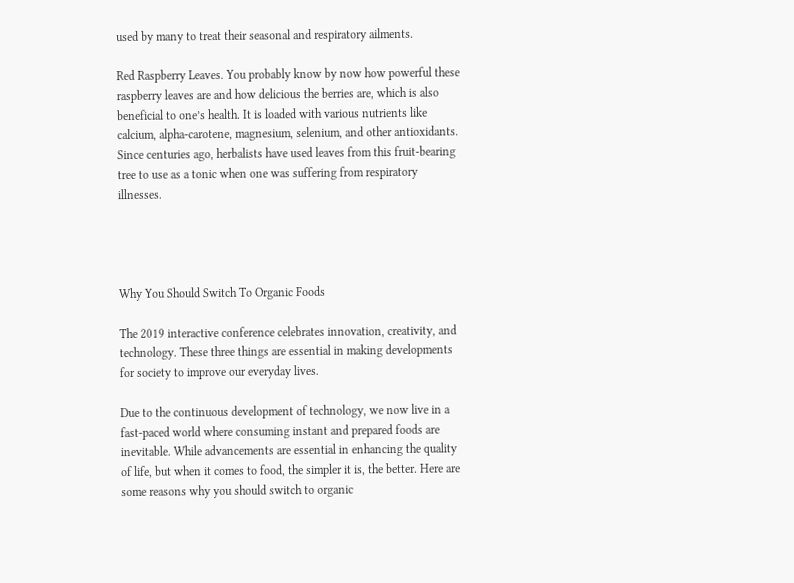used by many to treat their seasonal and respiratory ailments.

Red Raspberry Leaves. You probably know by now how powerful these raspberry leaves are and how delicious the berries are, which is also beneficial to one’s health. It is loaded with various nutrients like calcium, alpha-carotene, magnesium, selenium, and other antioxidants. Since centuries ago, herbalists have used leaves from this fruit-bearing tree to use as a tonic when one was suffering from respiratory illnesses.




Why You Should Switch To Organic Foods

The 2019 interactive conference celebrates innovation, creativity, and technology. These three things are essential in making developments for society to improve our everyday lives.

Due to the continuous development of technology, we now live in a fast-paced world where consuming instant and prepared foods are inevitable. While advancements are essential in enhancing the quality of life, but when it comes to food, the simpler it is, the better. Here are some reasons why you should switch to organic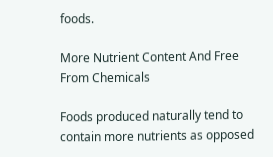foods.

More Nutrient Content And Free From Chemicals

Foods produced naturally tend to contain more nutrients as opposed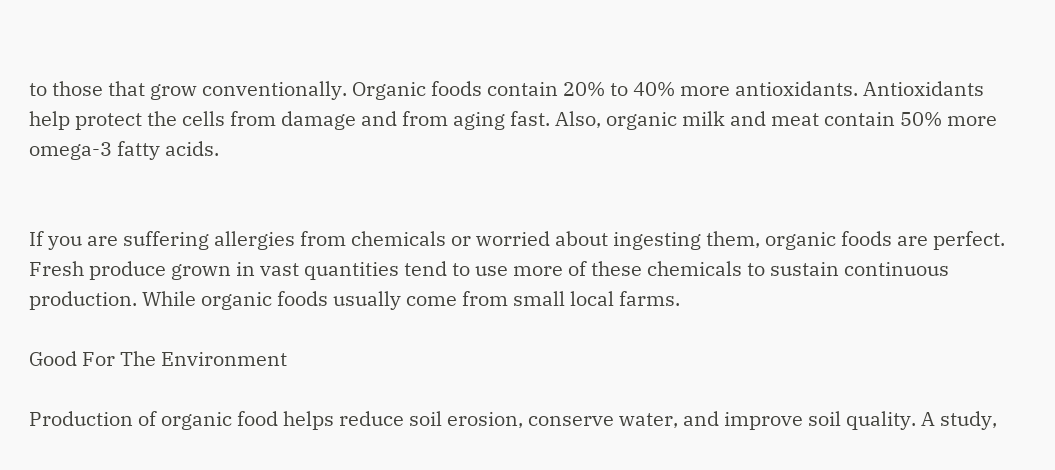to those that grow conventionally. Organic foods contain 20% to 40% more antioxidants. Antioxidants help protect the cells from damage and from aging fast. Also, organic milk and meat contain 50% more omega-3 fatty acids.


If you are suffering allergies from chemicals or worried about ingesting them, organic foods are perfect. Fresh produce grown in vast quantities tend to use more of these chemicals to sustain continuous production. While organic foods usually come from small local farms.

Good For The Environment

Production of organic food helps reduce soil erosion, conserve water, and improve soil quality. A study,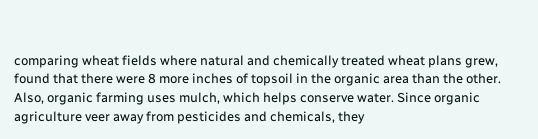comparing wheat fields where natural and chemically treated wheat plans grew, found that there were 8 more inches of topsoil in the organic area than the other. Also, organic farming uses mulch, which helps conserve water. Since organic agriculture veer away from pesticides and chemicals, they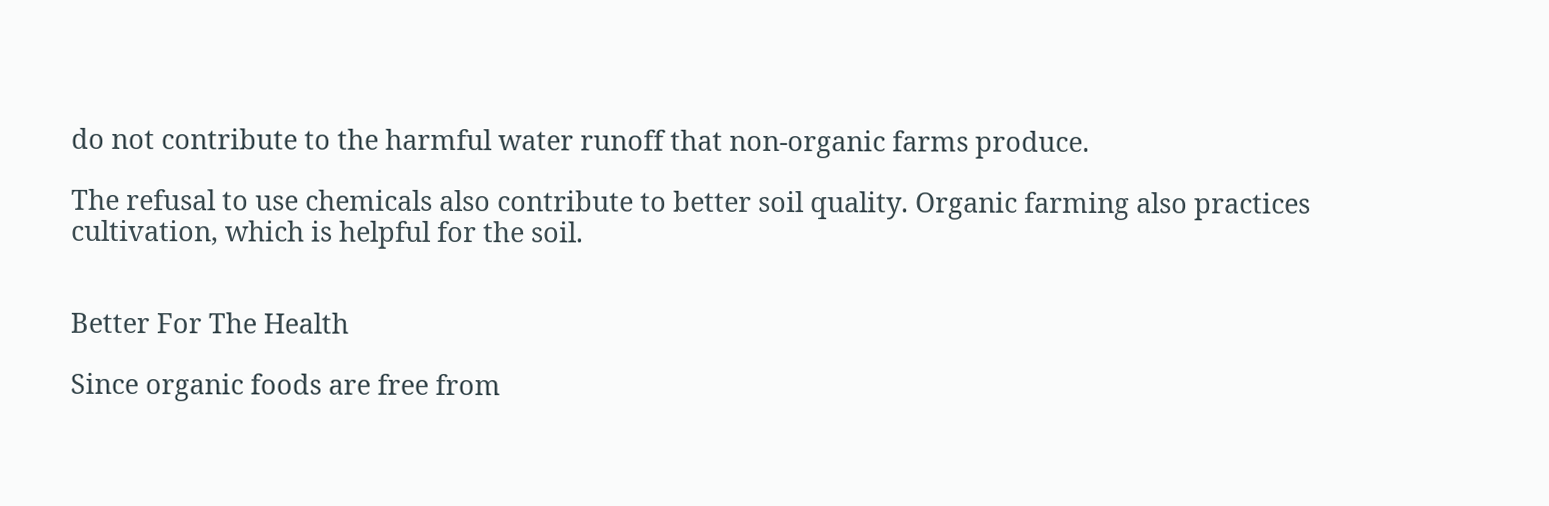do not contribute to the harmful water runoff that non-organic farms produce.

The refusal to use chemicals also contribute to better soil quality. Organic farming also practices cultivation, which is helpful for the soil.


Better For The Health

Since organic foods are free from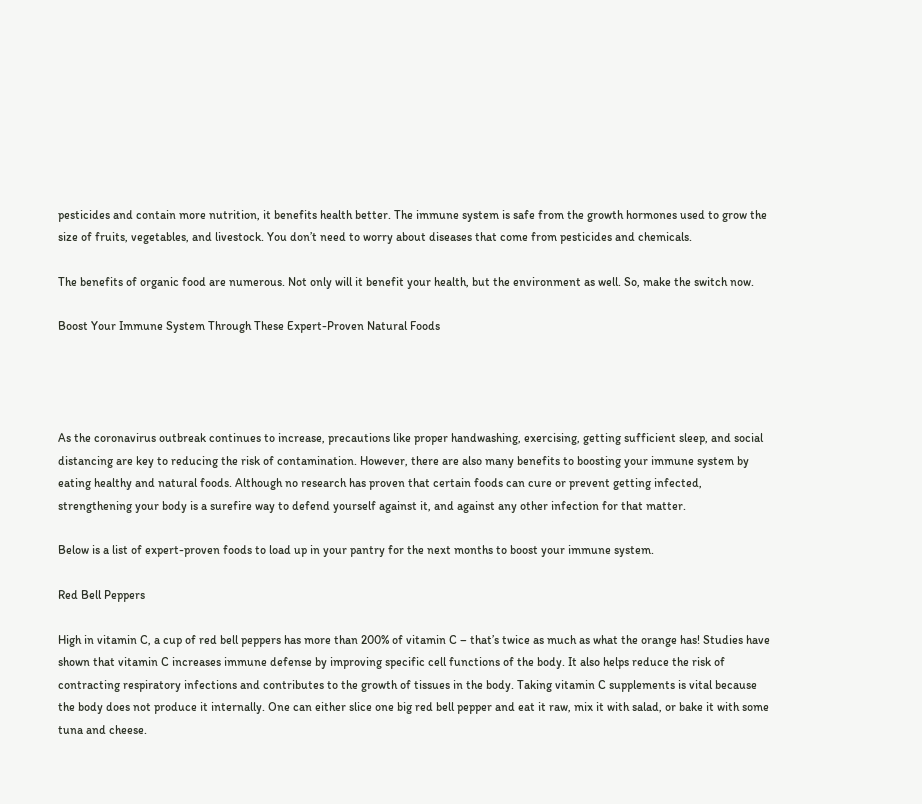pesticides and contain more nutrition, it benefits health better. The immune system is safe from the growth hormones used to grow the size of fruits, vegetables, and livestock. You don’t need to worry about diseases that come from pesticides and chemicals.

The benefits of organic food are numerous. Not only will it benefit your health, but the environment as well. So, make the switch now.

Boost Your Immune System Through These Expert-Proven Natural Foods




As the coronavirus outbreak continues to increase, precautions like proper handwashing, exercising, getting sufficient sleep, and social distancing are key to reducing the risk of contamination. However, there are also many benefits to boosting your immune system by eating healthy and natural foods. Although no research has proven that certain foods can cure or prevent getting infected, strengthening your body is a surefire way to defend yourself against it, and against any other infection for that matter.

Below is a list of expert-proven foods to load up in your pantry for the next months to boost your immune system.

Red Bell Peppers

High in vitamin C, a cup of red bell peppers has more than 200% of vitamin C – that’s twice as much as what the orange has! Studies have shown that vitamin C increases immune defense by improving specific cell functions of the body. It also helps reduce the risk of contracting respiratory infections and contributes to the growth of tissues in the body. Taking vitamin C supplements is vital because the body does not produce it internally. One can either slice one big red bell pepper and eat it raw, mix it with salad, or bake it with some tuna and cheese.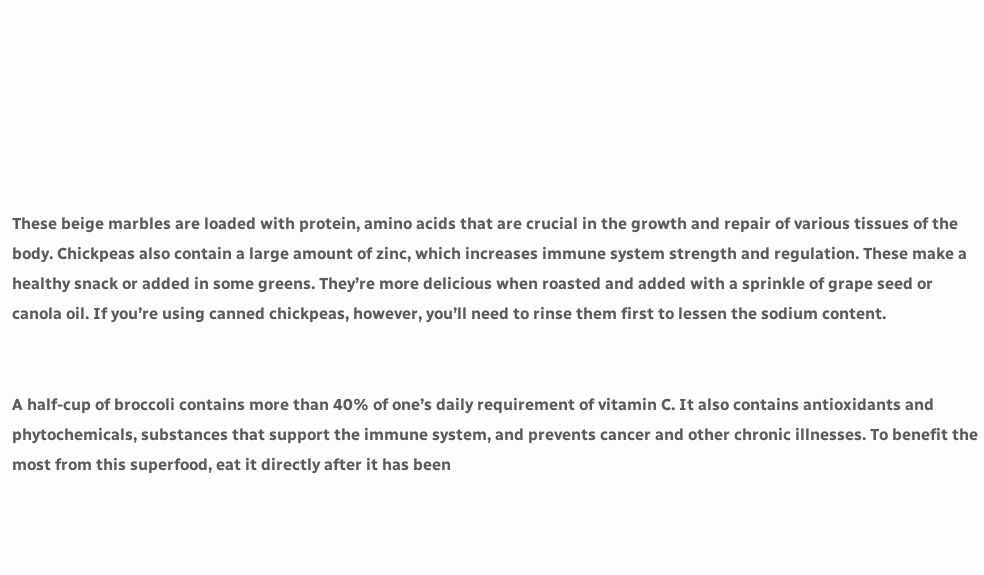These beige marbles are loaded with protein, amino acids that are crucial in the growth and repair of various tissues of the body. Chickpeas also contain a large amount of zinc, which increases immune system strength and regulation. These make a healthy snack or added in some greens. They’re more delicious when roasted and added with a sprinkle of grape seed or canola oil. If you’re using canned chickpeas, however, you’ll need to rinse them first to lessen the sodium content.


A half-cup of broccoli contains more than 40% of one’s daily requirement of vitamin C. It also contains antioxidants and phytochemicals, substances that support the immune system, and prevents cancer and other chronic illnesses. To benefit the most from this superfood, eat it directly after it has been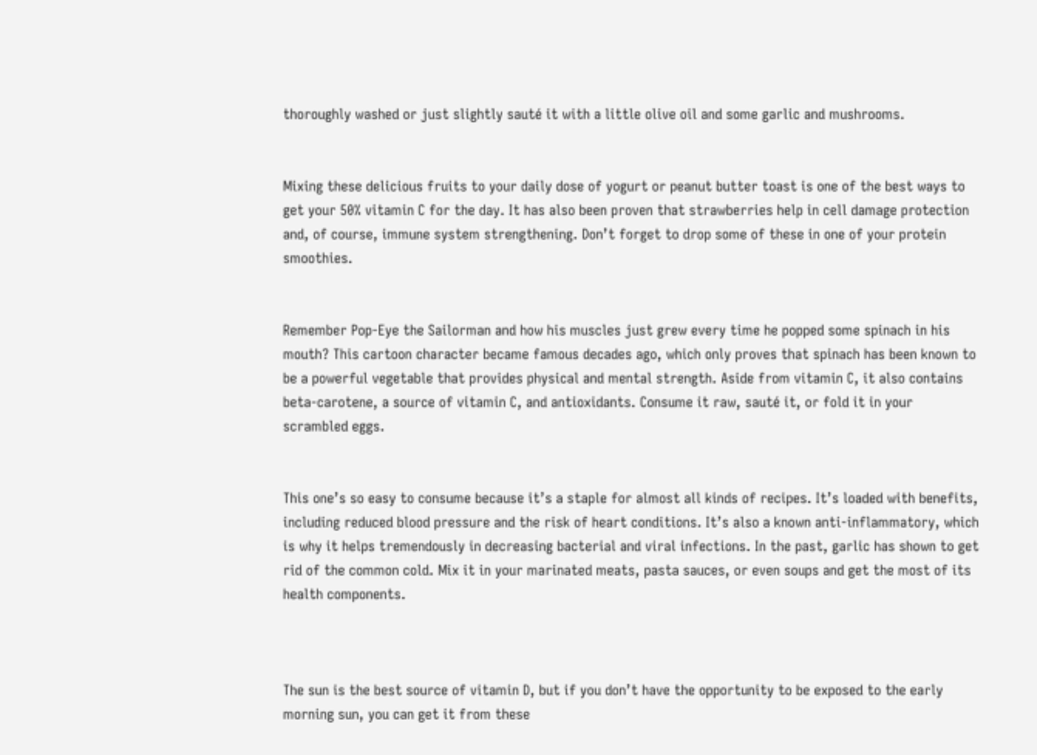thoroughly washed or just slightly sauté it with a little olive oil and some garlic and mushrooms.


Mixing these delicious fruits to your daily dose of yogurt or peanut butter toast is one of the best ways to get your 50% vitamin C for the day. It has also been proven that strawberries help in cell damage protection and, of course, immune system strengthening. Don’t forget to drop some of these in one of your protein smoothies.


Remember Pop-Eye the Sailorman and how his muscles just grew every time he popped some spinach in his mouth? This cartoon character became famous decades ago, which only proves that spinach has been known to be a powerful vegetable that provides physical and mental strength. Aside from vitamin C, it also contains beta-carotene, a source of vitamin C, and antioxidants. Consume it raw, sauté it, or fold it in your scrambled eggs.


This one’s so easy to consume because it’s a staple for almost all kinds of recipes. It’s loaded with benefits, including reduced blood pressure and the risk of heart conditions. It’s also a known anti-inflammatory, which is why it helps tremendously in decreasing bacterial and viral infections. In the past, garlic has shown to get rid of the common cold. Mix it in your marinated meats, pasta sauces, or even soups and get the most of its health components.



The sun is the best source of vitamin D, but if you don’t have the opportunity to be exposed to the early morning sun, you can get it from these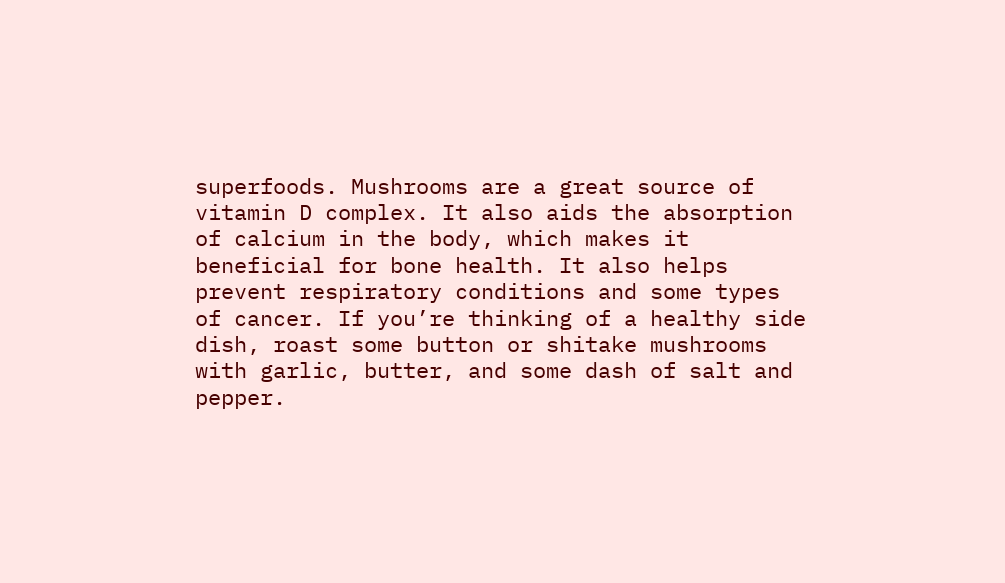superfoods. Mushrooms are a great source of vitamin D complex. It also aids the absorption of calcium in the body, which makes it beneficial for bone health. It also helps prevent respiratory conditions and some types of cancer. If you’re thinking of a healthy side dish, roast some button or shitake mushrooms with garlic, butter, and some dash of salt and pepper.